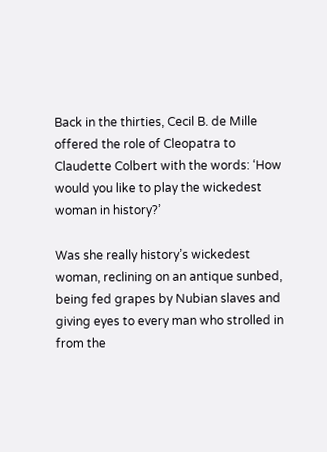Back in the thirties, Cecil B. de Mille offered the role of Cleopatra to Claudette Colbert with the words: ‘How would you like to play the wickedest woman in history?’

Was she really history’s wickedest woman, reclining on an antique sunbed, being fed grapes by Nubian slaves and giving eyes to every man who strolled in from the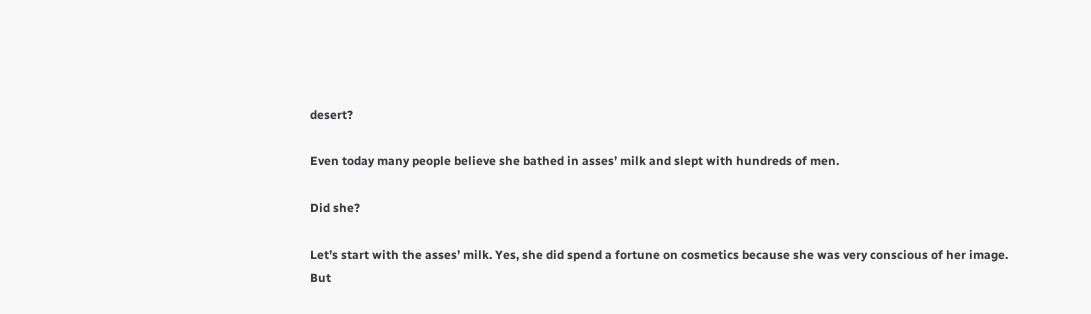desert?

Even today many people believe she bathed in asses’ milk and slept with hundreds of men.

Did she?

Let’s start with the asses’ milk. Yes, she did spend a fortune on cosmetics because she was very conscious of her image. But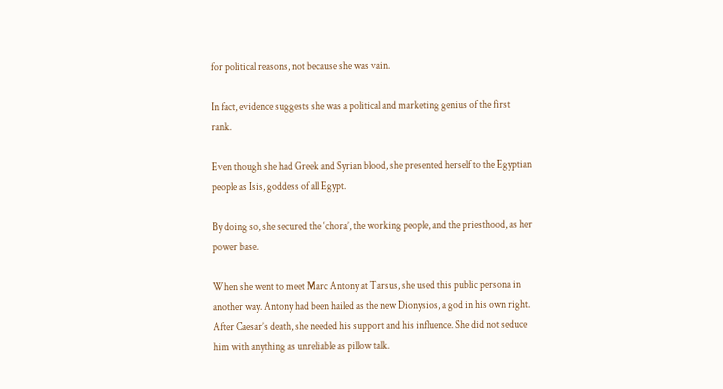for political reasons, not because she was vain.

In fact, evidence suggests she was a political and marketing genius of the first rank.

Even though she had Greek and Syrian blood, she presented herself to the Egyptian people as Isis, goddess of all Egypt.

By doing so, she secured the ‘chora’, the working people, and the priesthood, as her power base.

When she went to meet Marc Antony at Tarsus, she used this public persona in another way. Antony had been hailed as the new Dionysios, a god in his own right. After Caesar’s death, she needed his support and his influence. She did not seduce him with anything as unreliable as pillow talk.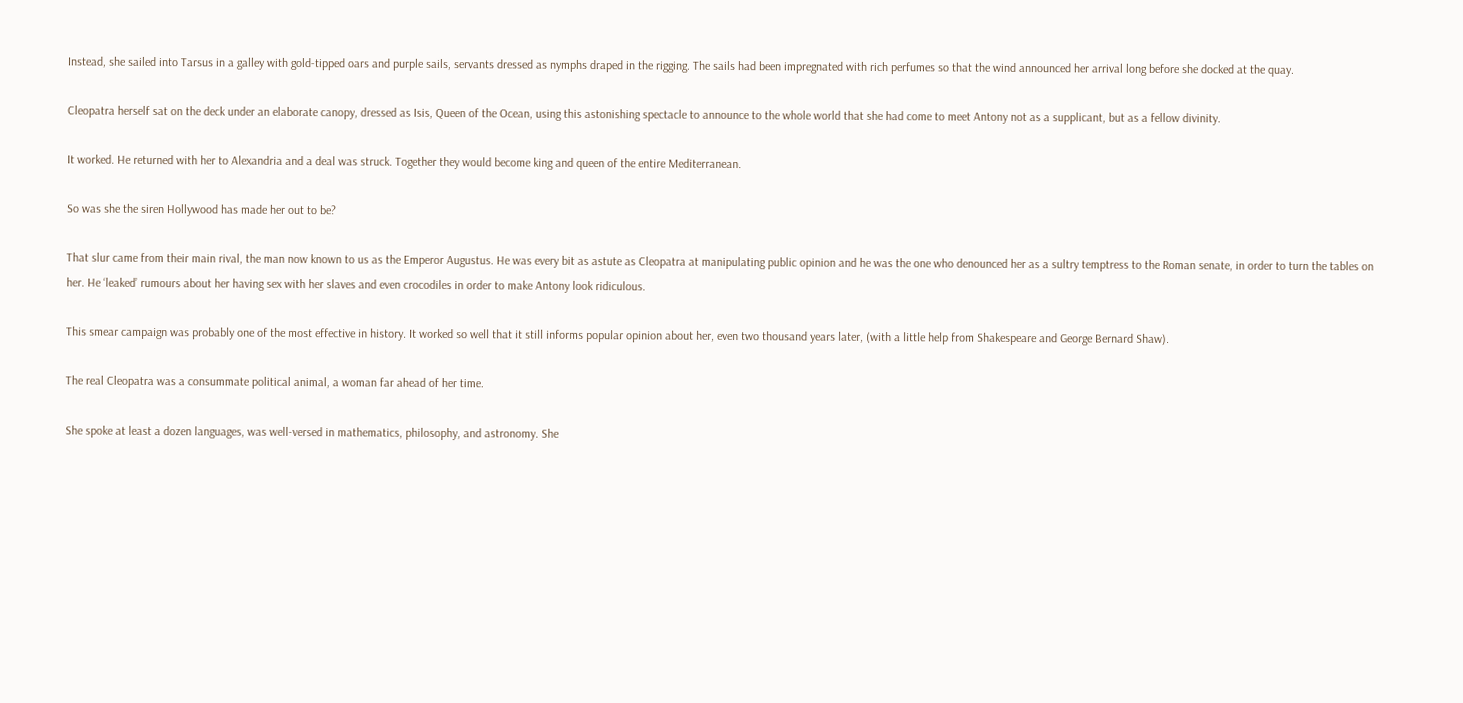Instead, she sailed into Tarsus in a galley with gold-tipped oars and purple sails, servants dressed as nymphs draped in the rigging. The sails had been impregnated with rich perfumes so that the wind announced her arrival long before she docked at the quay.

Cleopatra herself sat on the deck under an elaborate canopy, dressed as Isis, Queen of the Ocean, using this astonishing spectacle to announce to the whole world that she had come to meet Antony not as a supplicant, but as a fellow divinity.

It worked. He returned with her to Alexandria and a deal was struck. Together they would become king and queen of the entire Mediterranean.

So was she the siren Hollywood has made her out to be?

That slur came from their main rival, the man now known to us as the Emperor Augustus. He was every bit as astute as Cleopatra at manipulating public opinion and he was the one who denounced her as a sultry temptress to the Roman senate, in order to turn the tables on her. He ‘leaked’ rumours about her having sex with her slaves and even crocodiles in order to make Antony look ridiculous.

This smear campaign was probably one of the most effective in history. It worked so well that it still informs popular opinion about her, even two thousand years later, (with a little help from Shakespeare and George Bernard Shaw).

The real Cleopatra was a consummate political animal, a woman far ahead of her time.

She spoke at least a dozen languages, was well-versed in mathematics, philosophy, and astronomy. She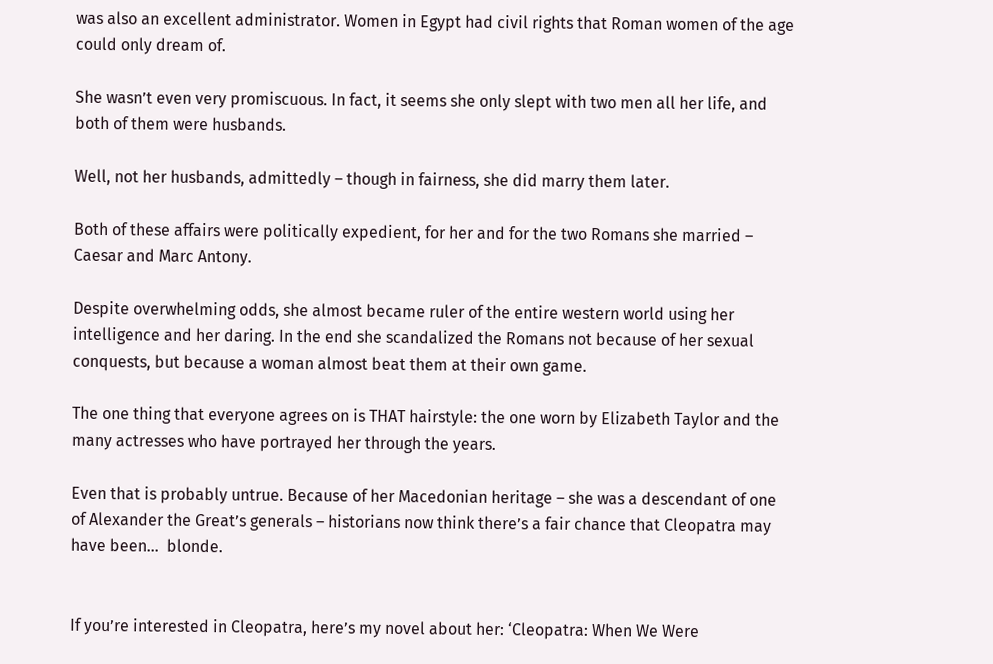was also an excellent administrator. Women in Egypt had civil rights that Roman women of the age could only dream of.

She wasn’t even very promiscuous. In fact, it seems she only slept with two men all her life, and both of them were husbands.

Well, not her husbands, admittedly – though in fairness, she did marry them later.

Both of these affairs were politically expedient, for her and for the two Romans she married – Caesar and Marc Antony.

Despite overwhelming odds, she almost became ruler of the entire western world using her intelligence and her daring. In the end she scandalized the Romans not because of her sexual conquests, but because a woman almost beat them at their own game.

The one thing that everyone agrees on is THAT hairstyle: the one worn by Elizabeth Taylor and the many actresses who have portrayed her through the years.

Even that is probably untrue. Because of her Macedonian heritage – she was a descendant of one of Alexander the Great’s generals – historians now think there’s a fair chance that Cleopatra may have been…  blonde.


If you’re interested in Cleopatra, here’s my novel about her: ‘Cleopatra: When We Were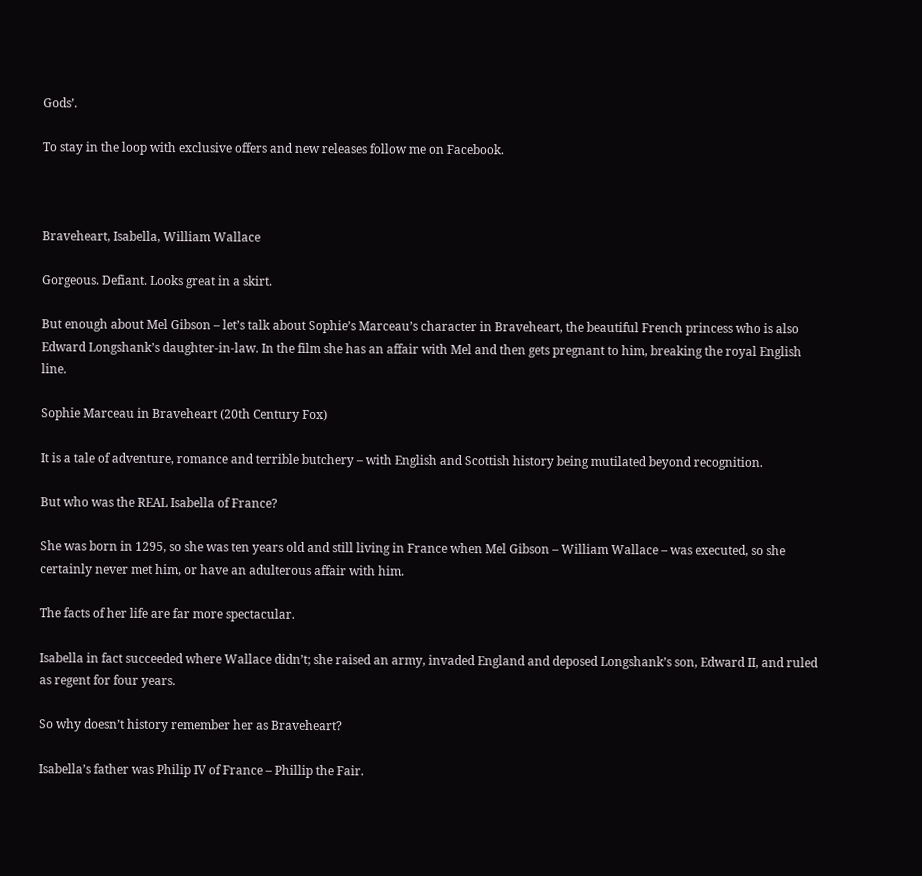Gods’.

To stay in the loop with exclusive offers and new releases follow me on Facebook.



Braveheart, Isabella, William Wallace

Gorgeous. Defiant. Looks great in a skirt.

But enough about Mel Gibson – let’s talk about Sophie’s Marceau’s character in Braveheart, the beautiful French princess who is also Edward Longshank’s daughter-in-law. In the film she has an affair with Mel and then gets pregnant to him, breaking the royal English line.

Sophie Marceau in Braveheart (20th Century Fox)

It is a tale of adventure, romance and terrible butchery – with English and Scottish history being mutilated beyond recognition.

But who was the REAL Isabella of France?

She was born in 1295, so she was ten years old and still living in France when Mel Gibson – William Wallace – was executed, so she certainly never met him, or have an adulterous affair with him.

The facts of her life are far more spectacular.

Isabella in fact succeeded where Wallace didn’t; she raised an army, invaded England and deposed Longshank’s son, Edward II, and ruled as regent for four years.

So why doesn’t history remember her as Braveheart?

Isabella’s father was Philip IV of France – Phillip the Fair.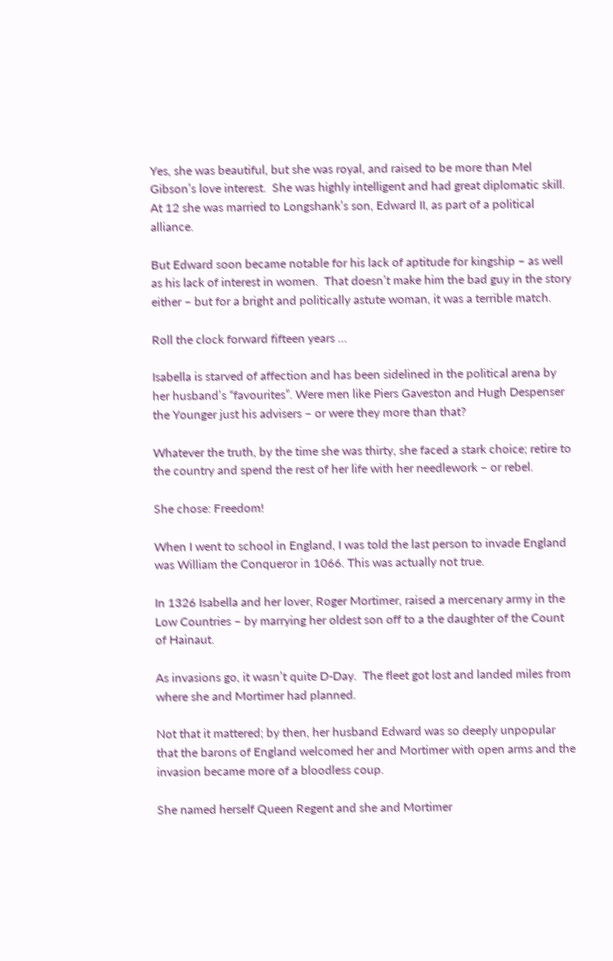Yes, she was beautiful, but she was royal, and raised to be more than Mel Gibson’s love interest.  She was highly intelligent and had great diplomatic skill.  At 12 she was married to Longshank’s son, Edward II, as part of a political alliance.

But Edward soon became notable for his lack of aptitude for kingship – as well as his lack of interest in women.  That doesn’t make him the bad guy in the story either – but for a bright and politically astute woman, it was a terrible match.

Roll the clock forward fifteen years …

Isabella is starved of affection and has been sidelined in the political arena by her husband’s “favourites”. Were men like Piers Gaveston and Hugh Despenser the Younger just his advisers – or were they more than that?

Whatever the truth, by the time she was thirty, she faced a stark choice; retire to the country and spend the rest of her life with her needlework – or rebel.

She chose: Freedom!

When I went to school in England, I was told the last person to invade England was William the Conqueror in 1066. This was actually not true.

In 1326 Isabella and her lover, Roger Mortimer, raised a mercenary army in the Low Countries – by marrying her oldest son off to a the daughter of the Count of Hainaut.

As invasions go, it wasn’t quite D-Day.  The fleet got lost and landed miles from where she and Mortimer had planned.

Not that it mattered; by then, her husband Edward was so deeply unpopular that the barons of England welcomed her and Mortimer with open arms and the invasion became more of a bloodless coup.

She named herself Queen Regent and she and Mortimer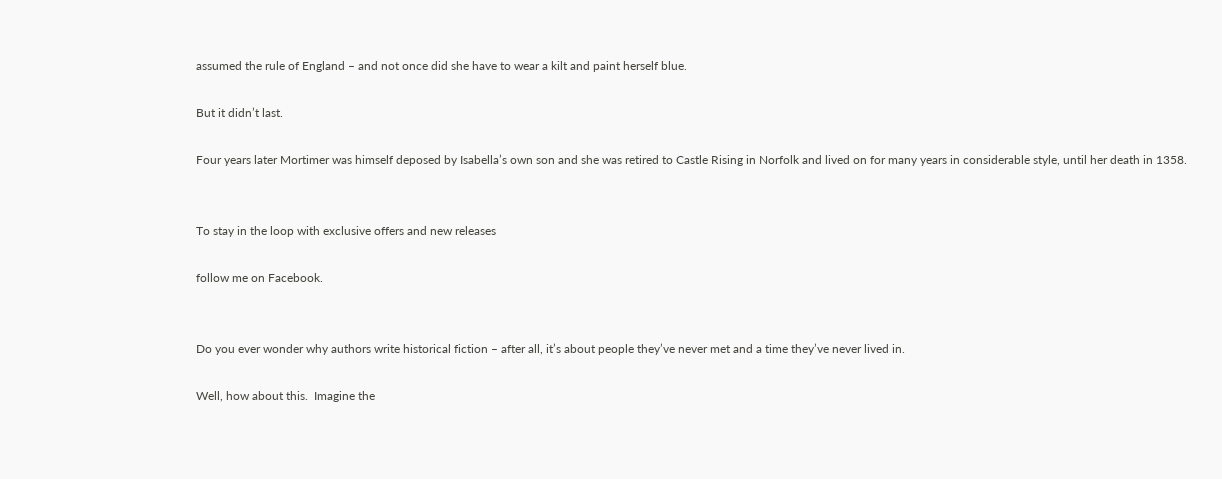assumed the rule of England – and not once did she have to wear a kilt and paint herself blue.

But it didn’t last.

Four years later Mortimer was himself deposed by Isabella’s own son and she was retired to Castle Rising in Norfolk and lived on for many years in considerable style, until her death in 1358.


To stay in the loop with exclusive offers and new releases

follow me on Facebook.


Do you ever wonder why authors write historical fiction – after all, it’s about people they’ve never met and a time they’ve never lived in.

Well, how about this.  Imagine the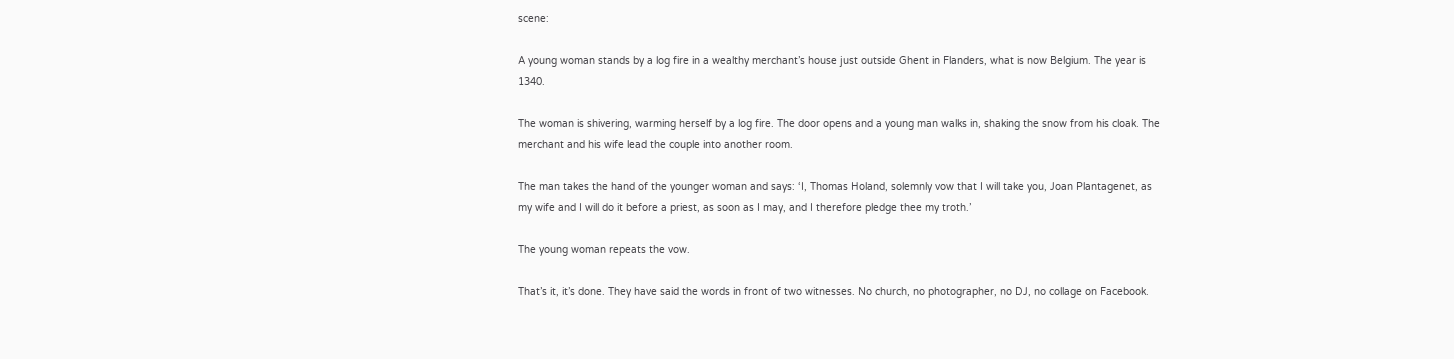scene:

A young woman stands by a log fire in a wealthy merchant’s house just outside Ghent in Flanders, what is now Belgium. The year is 1340.

The woman is shivering, warming herself by a log fire. The door opens and a young man walks in, shaking the snow from his cloak. The merchant and his wife lead the couple into another room.

The man takes the hand of the younger woman and says: ‘I, Thomas Holand, solemnly vow that I will take you, Joan Plantagenet, as my wife and I will do it before a priest, as soon as I may, and I therefore pledge thee my troth.’

The young woman repeats the vow.

That’s it, it’s done. They have said the words in front of two witnesses. No church, no photographer, no DJ, no collage on Facebook.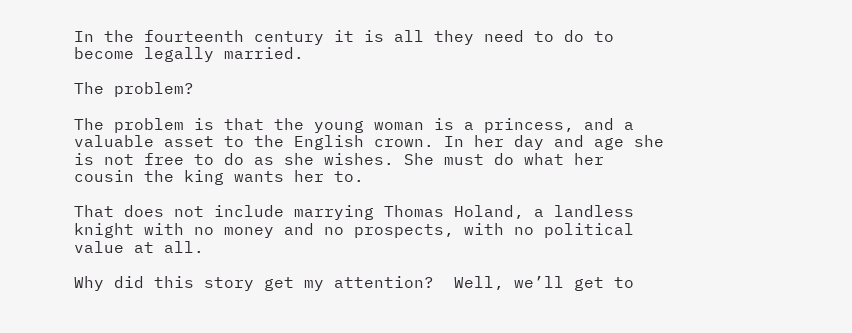In the fourteenth century it is all they need to do to become legally married.

The problem?

The problem is that the young woman is a princess, and a valuable asset to the English crown. In her day and age she is not free to do as she wishes. She must do what her cousin the king wants her to.

That does not include marrying Thomas Holand, a landless knight with no money and no prospects, with no political value at all.

Why did this story get my attention?  Well, we’ll get to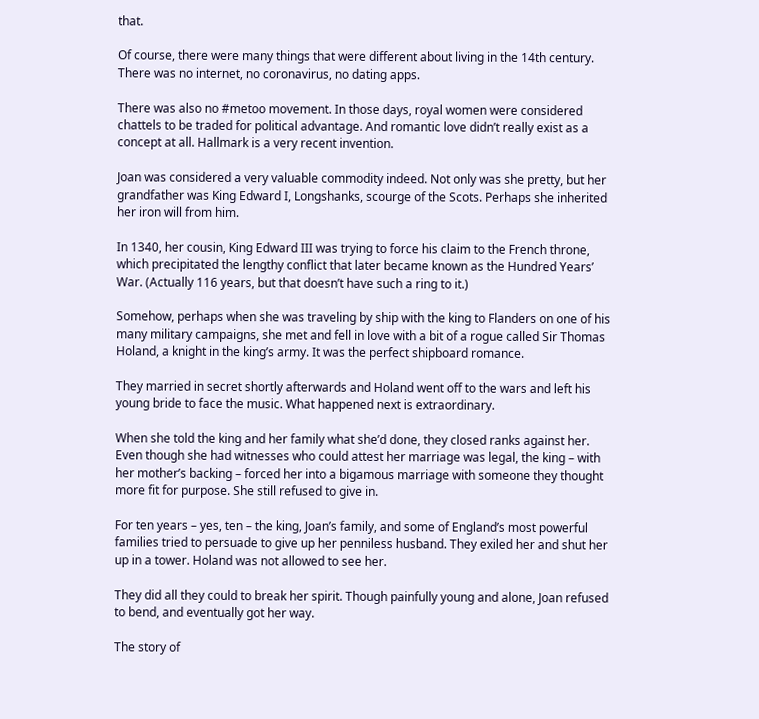that.

Of course, there were many things that were different about living in the 14th century. There was no internet, no coronavirus, no dating apps.

There was also no #metoo movement. In those days, royal women were considered chattels to be traded for political advantage. And romantic love didn’t really exist as a concept at all. Hallmark is a very recent invention.

Joan was considered a very valuable commodity indeed. Not only was she pretty, but her grandfather was King Edward I, Longshanks, scourge of the Scots. Perhaps she inherited her iron will from him.

In 1340, her cousin, King Edward III was trying to force his claim to the French throne, which precipitated the lengthy conflict that later became known as the Hundred Years’ War. (Actually 116 years, but that doesn’t have such a ring to it.)

Somehow, perhaps when she was traveling by ship with the king to Flanders on one of his many military campaigns, she met and fell in love with a bit of a rogue called Sir Thomas Holand, a knight in the king’s army. It was the perfect shipboard romance.

They married in secret shortly afterwards and Holand went off to the wars and left his young bride to face the music. What happened next is extraordinary.

When she told the king and her family what she’d done, they closed ranks against her. Even though she had witnesses who could attest her marriage was legal, the king – with her mother’s backing – forced her into a bigamous marriage with someone they thought more fit for purpose. She still refused to give in.

For ten years – yes, ten – the king, Joan’s family, and some of England’s most powerful families tried to persuade to give up her penniless husband. They exiled her and shut her up in a tower. Holand was not allowed to see her.

They did all they could to break her spirit. Though painfully young and alone, Joan refused to bend, and eventually got her way.

The story of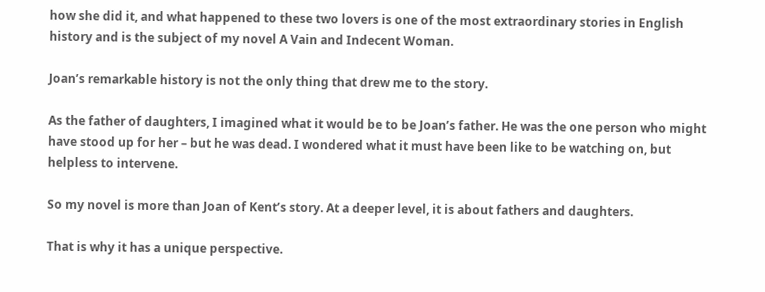how she did it, and what happened to these two lovers is one of the most extraordinary stories in English history and is the subject of my novel A Vain and Indecent Woman.

Joan’s remarkable history is not the only thing that drew me to the story.

As the father of daughters, I imagined what it would be to be Joan’s father. He was the one person who might have stood up for her – but he was dead. I wondered what it must have been like to be watching on, but helpless to intervene.

So my novel is more than Joan of Kent’s story. At a deeper level, it is about fathers and daughters.

That is why it has a unique perspective.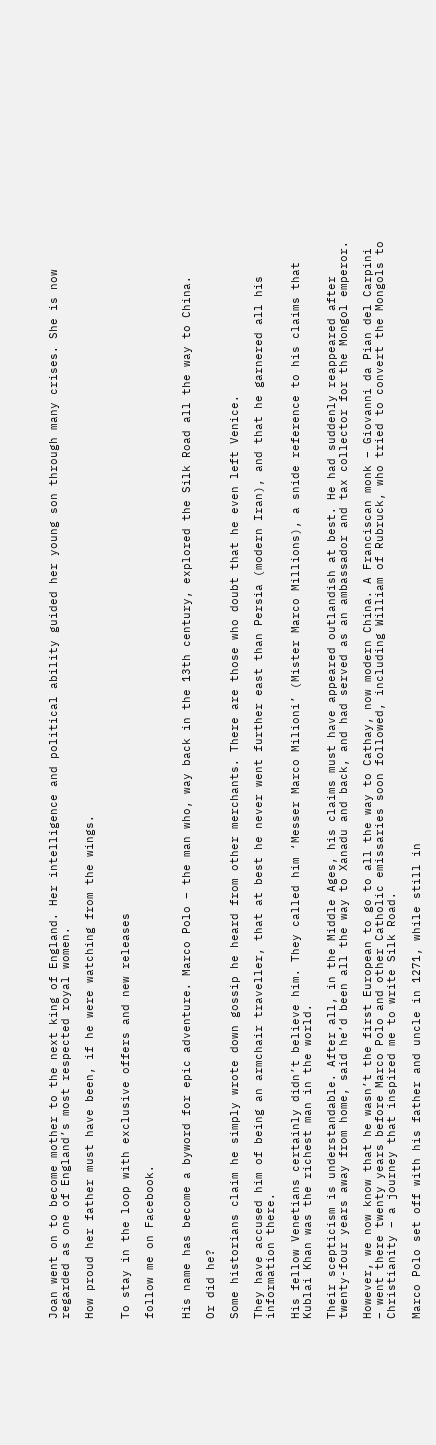Joan went on to become mother to the next king of England. Her intelligence and political ability guided her young son through many crises. She is now regarded as one of England’s most respected royal women.

How proud her father must have been, if he were watching from the wings.


To stay in the loop with exclusive offers and new releases

follow me on Facebook.


His name has become a byword for epic adventure. Marco Polo – the man who, way back in the 13th century, explored the Silk Road all the way to China.

Or did he?

Some historians claim he simply wrote down gossip he heard from other merchants. There are those who doubt that he even left Venice.

They have accused him of being an armchair traveller, that at best he never went further east than Persia (modern Iran), and that he garnered all his information there.

His fellow Venetians certainly didn’t believe him. They called him ‘Messer Marco Milioni’ (Mister Marco Millions), a snide reference to his claims that Kublai Khan was the richest man in the world.

Their scepticism is understandable. After all, in the Middle Ages, his claims must have appeared outlandish at best. He had suddenly reappeared after twenty-four years away from home, said he’d been all the way to Xanadu and back, and had served as an ambassador and tax collector for the Mongol emperor.

However, we now know that he wasn’t the first European to go to all the way to Cathay, now modern China. A Franciscan monk – Giovanni da Pian del Carpini – went there twenty years before Marco Polo and other Catholic emissaries soon followed, including William of Rubruck, who tried to convert the Mongols to Christianity – a journey that inspired me to write Silk Road.

Marco Polo set off with his father and uncle in 1271, while still in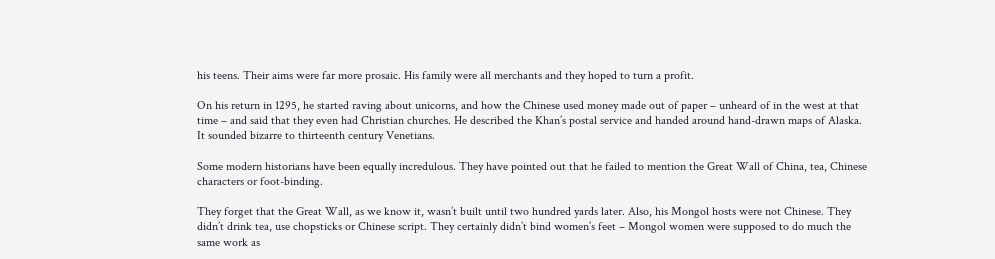his teens. Their aims were far more prosaic. His family were all merchants and they hoped to turn a profit.

On his return in 1295, he started raving about unicorns, and how the Chinese used money made out of paper – unheard of in the west at that time – and said that they even had Christian churches. He described the Khan’s postal service and handed around hand-drawn maps of Alaska. It sounded bizarre to thirteenth century Venetians.

Some modern historians have been equally incredulous. They have pointed out that he failed to mention the Great Wall of China, tea, Chinese characters or foot-binding.

They forget that the Great Wall, as we know it, wasn’t built until two hundred yards later. Also, his Mongol hosts were not Chinese. They didn’t drink tea, use chopsticks or Chinese script. They certainly didn’t bind women’s feet – Mongol women were supposed to do much the same work as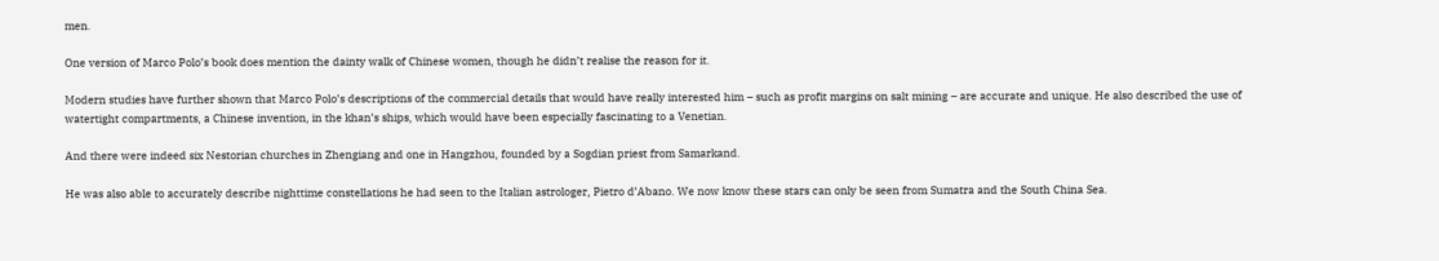men.

One version of Marco Polo’s book does mention the dainty walk of Chinese women, though he didn’t realise the reason for it.

Modern studies have further shown that Marco Polo’s descriptions of the commercial details that would have really interested him – such as profit margins on salt mining – are accurate and unique. He also described the use of watertight compartments, a Chinese invention, in the khan’s ships, which would have been especially fascinating to a Venetian.

And there were indeed six Nestorian churches in Zhengiang and one in Hangzhou, founded by a Sogdian priest from Samarkand.

He was also able to accurately describe nighttime constellations he had seen to the Italian astrologer, Pietro d’Abano. We now know these stars can only be seen from Sumatra and the South China Sea.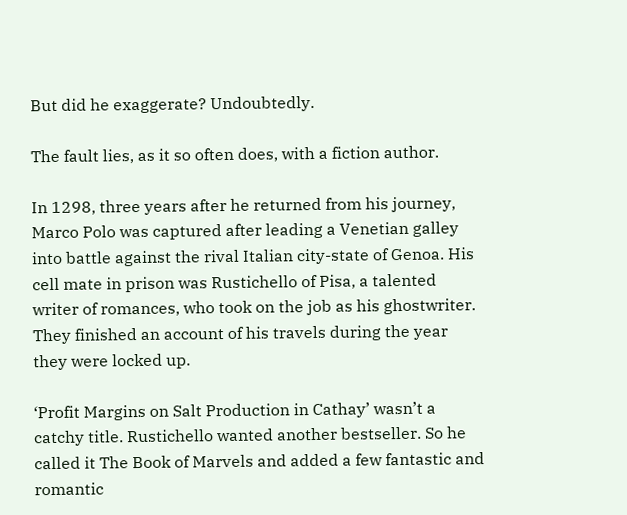But did he exaggerate? Undoubtedly.

The fault lies, as it so often does, with a fiction author.

In 1298, three years after he returned from his journey, Marco Polo was captured after leading a Venetian galley into battle against the rival Italian city-state of Genoa. His cell mate in prison was Rustichello of Pisa, a talented writer of romances, who took on the job as his ghostwriter. They finished an account of his travels during the year they were locked up.

‘Profit Margins on Salt Production in Cathay’ wasn’t a catchy title. Rustichello wanted another bestseller. So he called it The Book of Marvels and added a few fantastic and romantic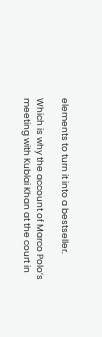elements to turn it into a bestseller.

Which is why the account of Marco Polo’s meeting with Kublai Khan at the court in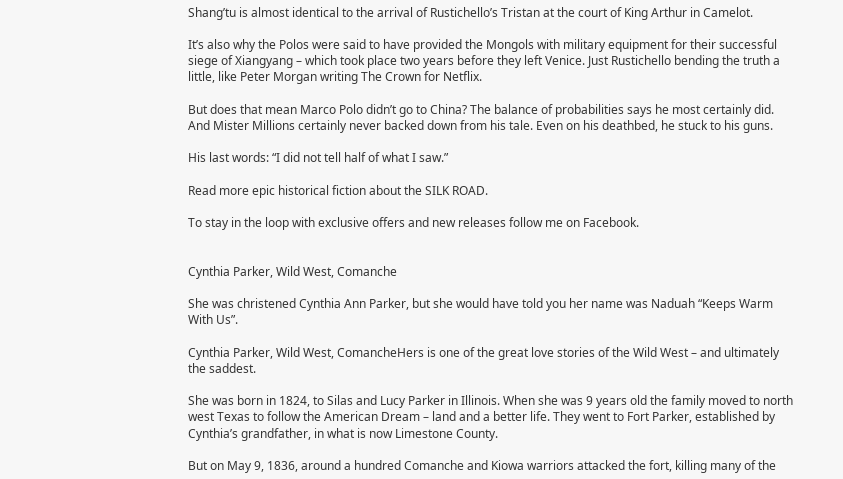Shang’tu is almost identical to the arrival of Rustichello’s Tristan at the court of King Arthur in Camelot.

It’s also why the Polos were said to have provided the Mongols with military equipment for their successful siege of Xiangyang – which took place two years before they left Venice. Just Rustichello bending the truth a little, like Peter Morgan writing The Crown for Netflix.

But does that mean Marco Polo didn’t go to China? The balance of probabilities says he most certainly did. And Mister Millions certainly never backed down from his tale. Even on his deathbed, he stuck to his guns.

His last words: “I did not tell half of what I saw.”

Read more epic historical fiction about the SILK ROAD.

To stay in the loop with exclusive offers and new releases follow me on Facebook.


Cynthia Parker, Wild West, Comanche

She was christened Cynthia Ann Parker, but she would have told you her name was Naduah “Keeps Warm With Us”.

Cynthia Parker, Wild West, ComancheHers is one of the great love stories of the Wild West – and ultimately the saddest.

She was born in 1824, to Silas and Lucy Parker in Illinois. When she was 9 years old the family moved to north west Texas to follow the American Dream – land and a better life. They went to Fort Parker, established by Cynthia’s grandfather, in what is now Limestone County.

But on May 9, 1836, around a hundred Comanche and Kiowa warriors attacked the fort, killing many of the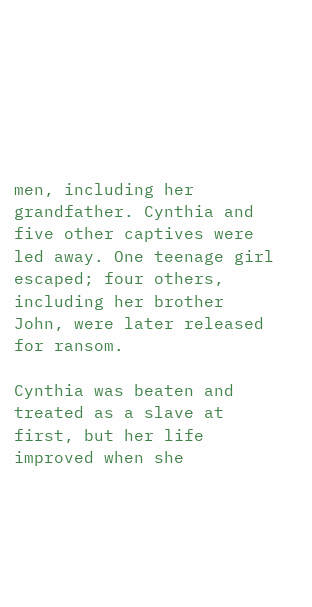men, including her grandfather. Cynthia and five other captives were led away. One teenage girl escaped; four others, including her brother John, were later released for ransom.

Cynthia was beaten and treated as a slave at first, but her life improved when she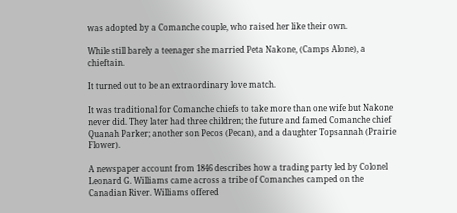was adopted by a Comanche couple, who raised her like their own.

While still barely a teenager she married Peta Nakone, (Camps Alone), a chieftain.

It turned out to be an extraordinary love match.

It was traditional for Comanche chiefs to take more than one wife but Nakone never did. They later had three children; the future and famed Comanche chief Quanah Parker; another son Pecos (Pecan), and a daughter Topsannah (Prairie Flower).

A newspaper account from 1846 describes how a trading party led by Colonel Leonard G. Williams came across a tribe of Comanches camped on the Canadian River. Williams offered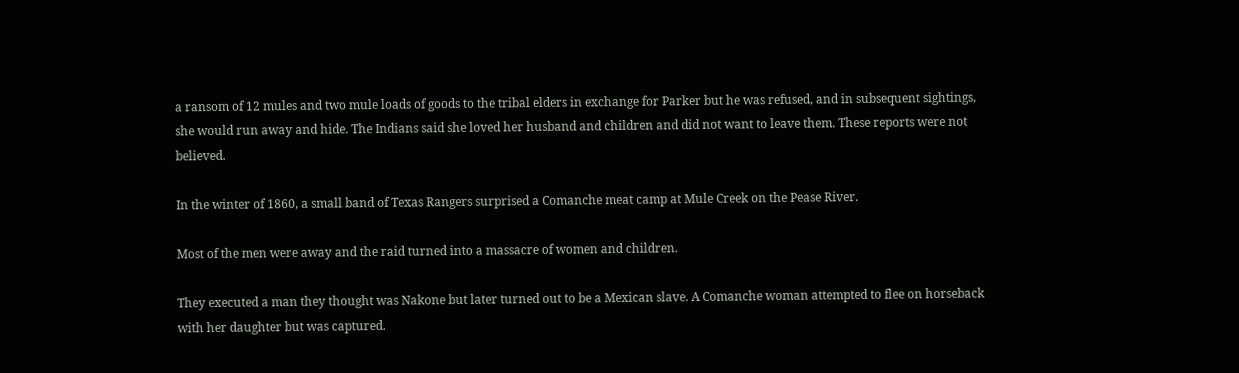a ransom of 12 mules and two mule loads of goods to the tribal elders in exchange for Parker but he was refused, and in subsequent sightings, she would run away and hide. The Indians said she loved her husband and children and did not want to leave them. These reports were not believed.

In the winter of 1860, a small band of Texas Rangers surprised a Comanche meat camp at Mule Creek on the Pease River.

Most of the men were away and the raid turned into a massacre of women and children.

They executed a man they thought was Nakone but later turned out to be a Mexican slave. A Comanche woman attempted to flee on horseback with her daughter but was captured.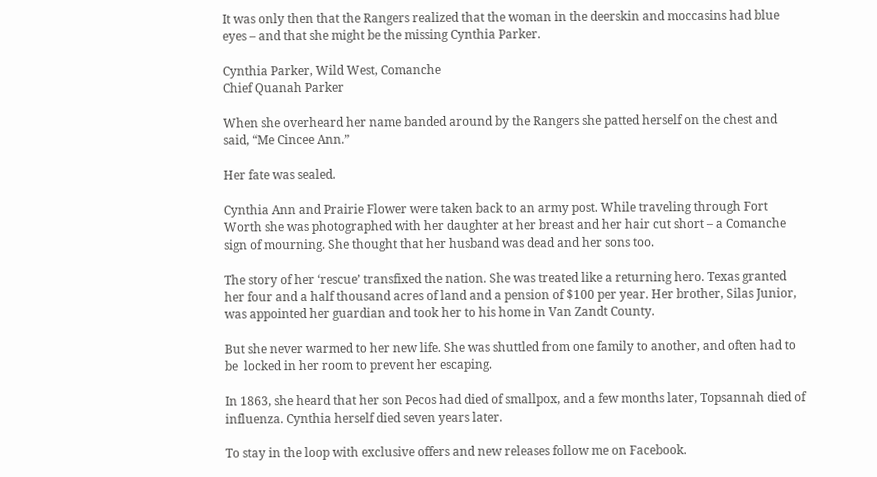It was only then that the Rangers realized that the woman in the deerskin and moccasins had blue eyes – and that she might be the missing Cynthia Parker.

Cynthia Parker, Wild West, Comanche
Chief Quanah Parker

When she overheard her name banded around by the Rangers she patted herself on the chest and said, “Me Cincee Ann.”

Her fate was sealed.

Cynthia Ann and Prairie Flower were taken back to an army post. While traveling through Fort Worth she was photographed with her daughter at her breast and her hair cut short – a Comanche sign of mourning. She thought that her husband was dead and her sons too.

The story of her ‘rescue’ transfixed the nation. She was treated like a returning hero. Texas granted her four and a half thousand acres of land and a pension of $100 per year. Her brother, Silas Junior, was appointed her guardian and took her to his home in Van Zandt County.

But she never warmed to her new life. She was shuttled from one family to another, and often had to be  locked in her room to prevent her escaping.

In 1863, she heard that her son Pecos had died of smallpox, and a few months later, Topsannah died of influenza. Cynthia herself died seven years later.

To stay in the loop with exclusive offers and new releases follow me on Facebook.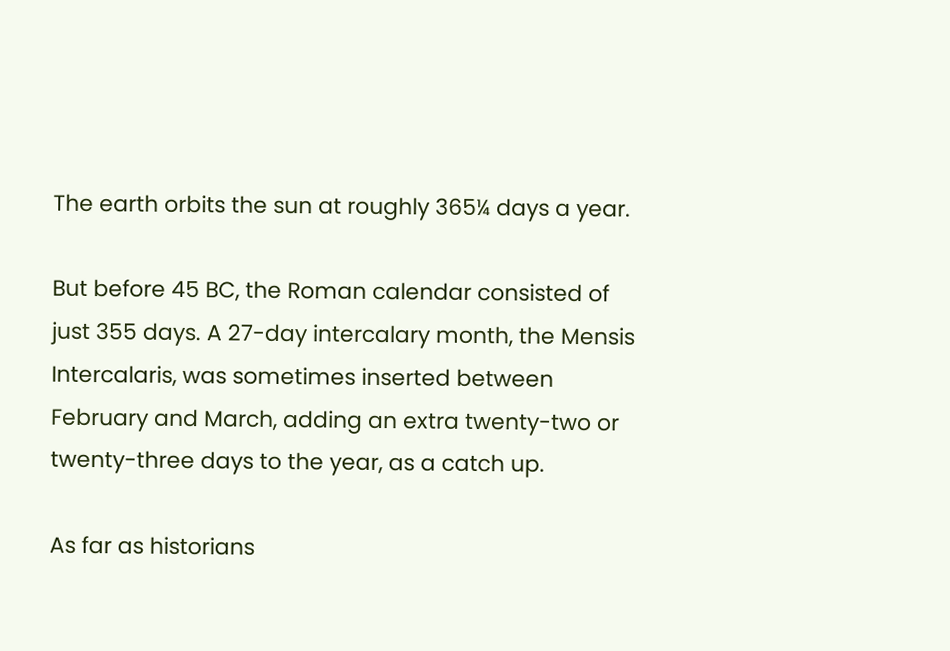The earth orbits the sun at roughly 365¼ days a year.

But before 45 BC, the Roman calendar consisted of just 355 days. A 27-day intercalary month, the Mensis Intercalaris, was sometimes inserted between February and March, adding an extra twenty-two or twenty-three days to the year, as a catch up.

As far as historians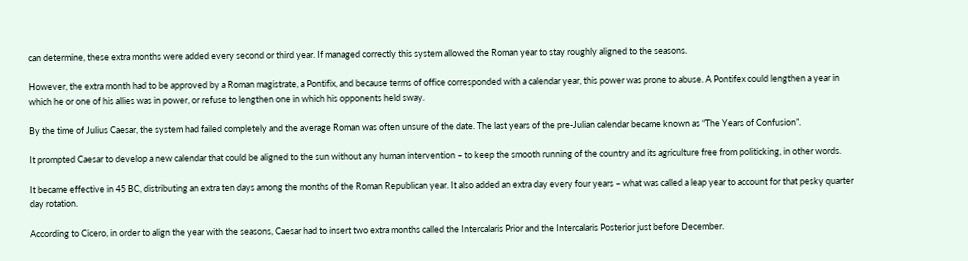can determine, these extra months were added every second or third year. If managed correctly this system allowed the Roman year to stay roughly aligned to the seasons.

However, the extra month had to be approved by a Roman magistrate, a Pontifix, and because terms of office corresponded with a calendar year, this power was prone to abuse. A Pontifex could lengthen a year in which he or one of his allies was in power, or refuse to lengthen one in which his opponents held sway.

By the time of Julius Caesar, the system had failed completely and the average Roman was often unsure of the date. The last years of the pre-Julian calendar became known as “The Years of Confusion”.

It prompted Caesar to develop a new calendar that could be aligned to the sun without any human intervention – to keep the smooth running of the country and its agriculture free from politicking, in other words.

It became effective in 45 BC, distributing an extra ten days among the months of the Roman Republican year. It also added an extra day every four years – what was called a leap year to account for that pesky quarter day rotation.

According to Cicero, in order to align the year with the seasons, Caesar had to insert two extra months called the Intercalaris Prior and the Intercalaris Posterior just before December.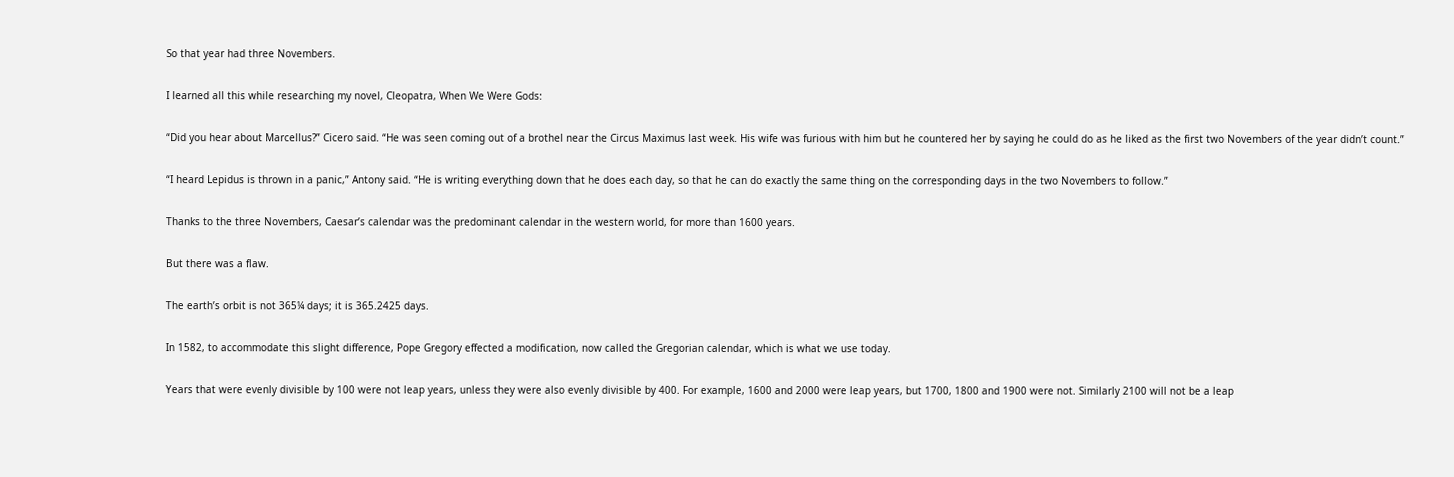So that year had three Novembers.

I learned all this while researching my novel, Cleopatra, When We Were Gods:

“Did you hear about Marcellus?” Cicero said. “He was seen coming out of a brothel near the Circus Maximus last week. His wife was furious with him but he countered her by saying he could do as he liked as the first two Novembers of the year didn’t count.”

“I heard Lepidus is thrown in a panic,” Antony said. “He is writing everything down that he does each day, so that he can do exactly the same thing on the corresponding days in the two Novembers to follow.”

Thanks to the three Novembers, Caesar’s calendar was the predominant calendar in the western world, for more than 1600 years.

But there was a flaw.

The earth’s orbit is not 365¼ days; it is 365.2425 days.

In 1582, to accommodate this slight difference, Pope Gregory effected a modification, now called the Gregorian calendar, which is what we use today.

Years that were evenly divisible by 100 were not leap years, unless they were also evenly divisible by 400. For example, 1600 and 2000 were leap years, but 1700, 1800 and 1900 were not. Similarly 2100 will not be a leap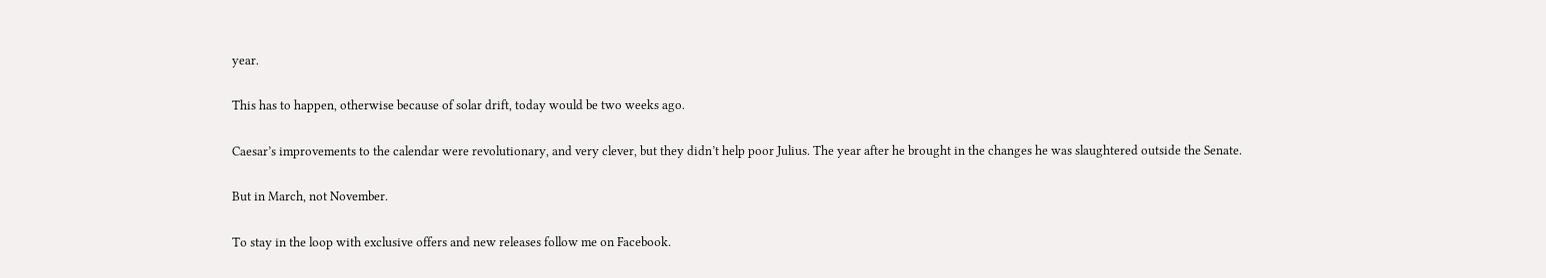year.

This has to happen, otherwise because of solar drift, today would be two weeks ago.

Caesar’s improvements to the calendar were revolutionary, and very clever, but they didn’t help poor Julius. The year after he brought in the changes he was slaughtered outside the Senate.

But in March, not November.

To stay in the loop with exclusive offers and new releases follow me on Facebook.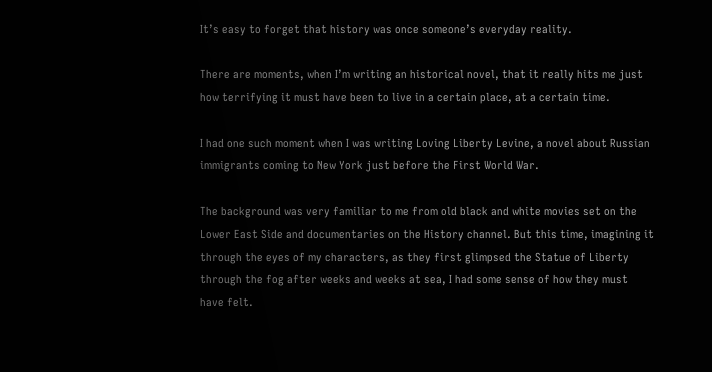It’s easy to forget that history was once someone’s everyday reality.

There are moments, when I’m writing an historical novel, that it really hits me just how terrifying it must have been to live in a certain place, at a certain time.

I had one such moment when I was writing Loving Liberty Levine, a novel about Russian immigrants coming to New York just before the First World War.

The background was very familiar to me from old black and white movies set on the Lower East Side and documentaries on the History channel. But this time, imagining it through the eyes of my characters, as they first glimpsed the Statue of Liberty through the fog after weeks and weeks at sea, I had some sense of how they must have felt.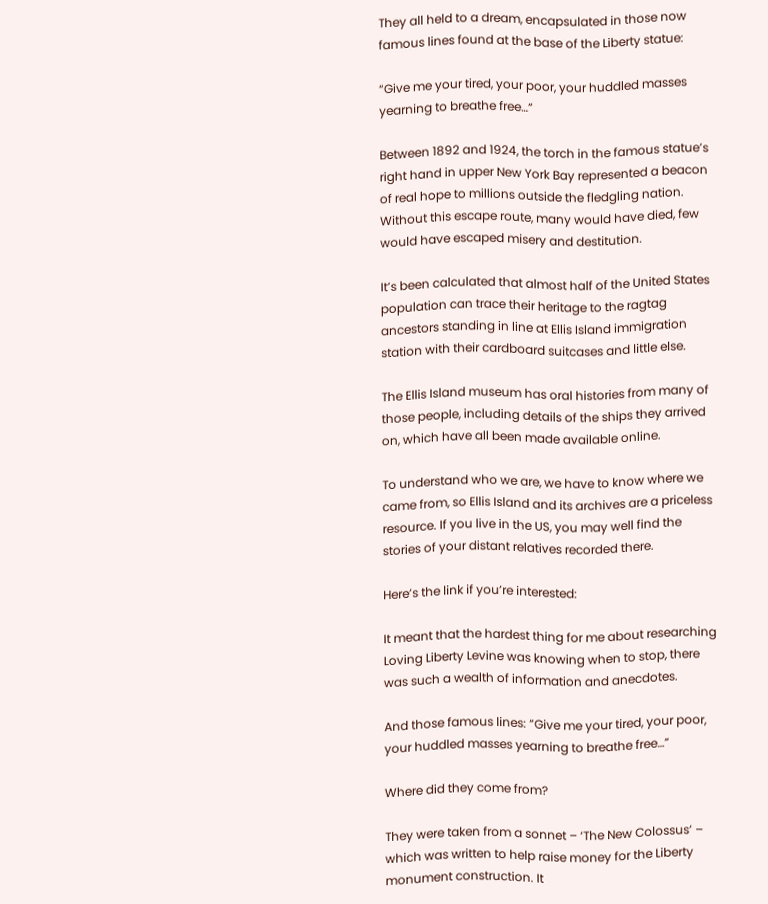They all held to a dream, encapsulated in those now famous lines found at the base of the Liberty statue:

“Give me your tired, your poor, your huddled masses yearning to breathe free…”

Between 1892 and 1924, the torch in the famous statue’s right hand in upper New York Bay represented a beacon of real hope to millions outside the fledgling nation. Without this escape route, many would have died, few would have escaped misery and destitution.

It’s been calculated that almost half of the United States population can trace their heritage to the ragtag ancestors standing in line at Ellis Island immigration station with their cardboard suitcases and little else.

The Ellis Island museum has oral histories from many of those people, including details of the ships they arrived on, which have all been made available online.

To understand who we are, we have to know where we came from, so Ellis Island and its archives are a priceless resource. If you live in the US, you may well find the stories of your distant relatives recorded there.

Here’s the link if you’re interested:

It meant that the hardest thing for me about researching Loving Liberty Levine was knowing when to stop, there was such a wealth of information and anecdotes.

And those famous lines: “Give me your tired, your poor, your huddled masses yearning to breathe free…”

Where did they come from?

They were taken from a sonnet – ‘The New Colossus’ – which was written to help raise money for the Liberty monument construction. It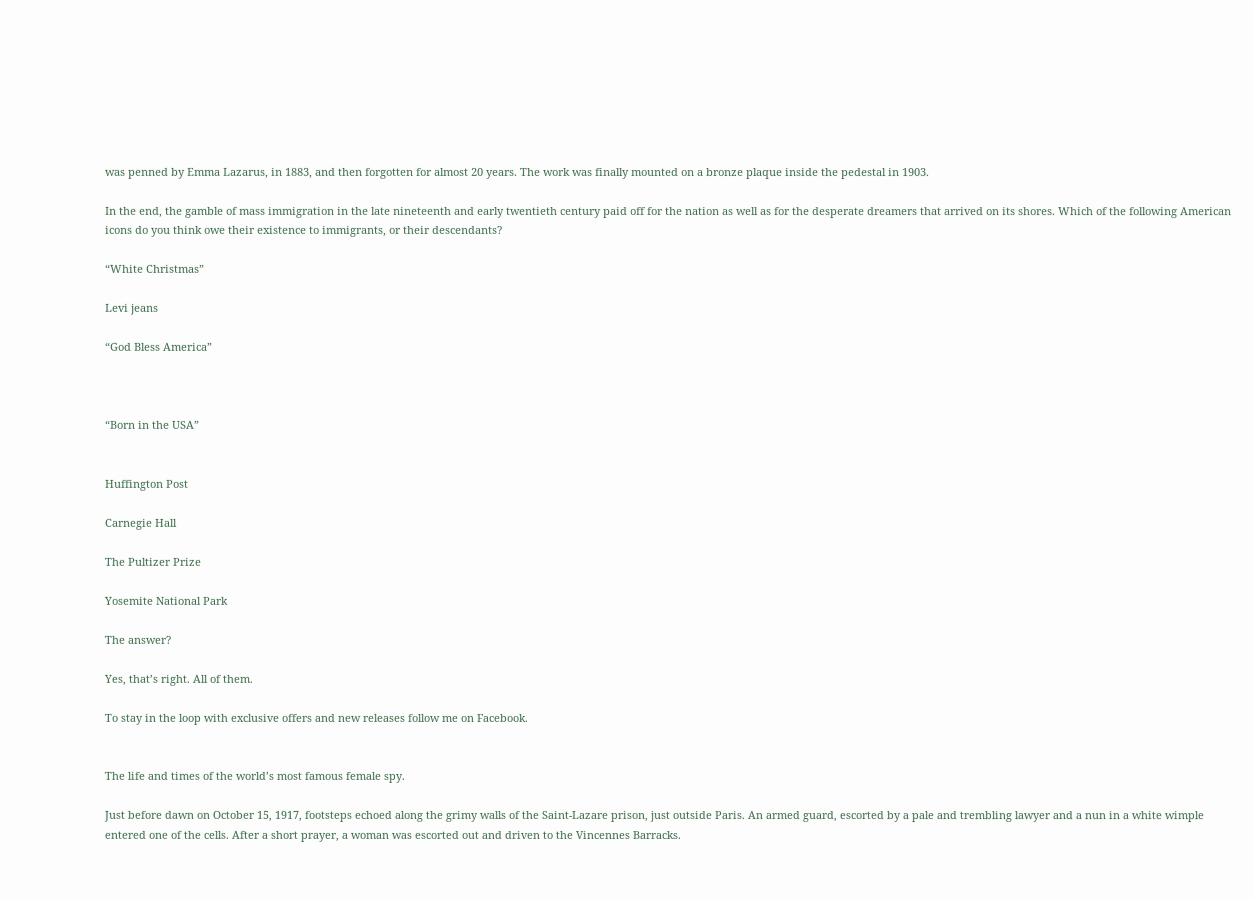was penned by Emma Lazarus, in 1883, and then forgotten for almost 20 years. The work was finally mounted on a bronze plaque inside the pedestal in 1903.

In the end, the gamble of mass immigration in the late nineteenth and early twentieth century paid off for the nation as well as for the desperate dreamers that arrived on its shores. Which of the following American icons do you think owe their existence to immigrants, or their descendants?

“White Christmas”

Levi jeans

“God Bless America”



“Born in the USA”


Huffington Post

Carnegie Hall

The Pultizer Prize

Yosemite National Park

The answer?

Yes, that’s right. All of them.

To stay in the loop with exclusive offers and new releases follow me on Facebook.


The life and times of the world’s most famous female spy.

Just before dawn on October 15, 1917, footsteps echoed along the grimy walls of the Saint-Lazare prison, just outside Paris. An armed guard, escorted by a pale and trembling lawyer and a nun in a white wimple entered one of the cells. After a short prayer, a woman was escorted out and driven to the Vincennes Barracks.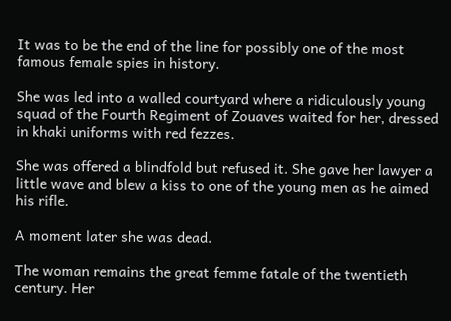It was to be the end of the line for possibly one of the most famous female spies in history.

She was led into a walled courtyard where a ridiculously young squad of the Fourth Regiment of Zouaves waited for her, dressed in khaki uniforms with red fezzes.

She was offered a blindfold but refused it. She gave her lawyer a little wave and blew a kiss to one of the young men as he aimed his rifle.

A moment later she was dead.

The woman remains the great femme fatale of the twentieth century. Her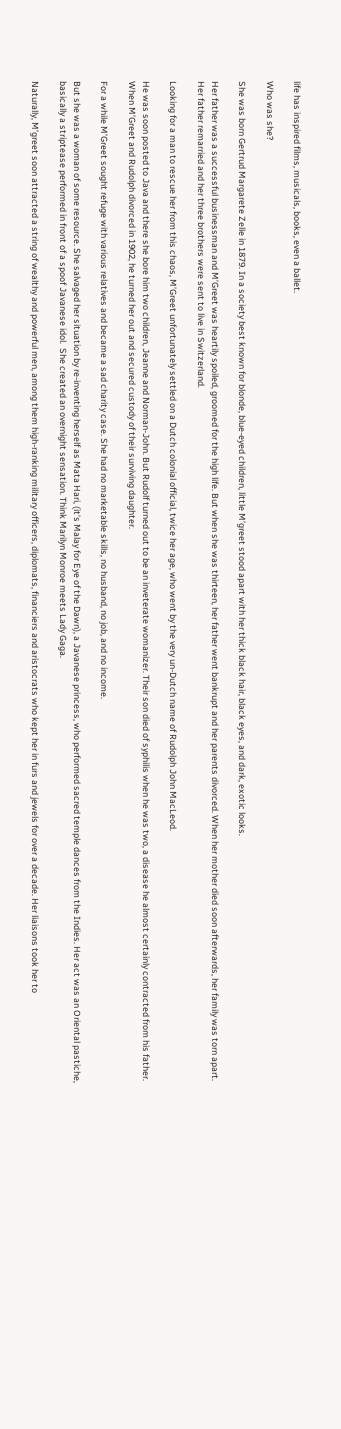life has inspired films, musicals, books, even a ballet.

Who was she?

She was born Gertrud Margarete Zelle in 1879. In a society best known for blonde, blue-eyed children, little M’greet stood apart with her thick black hair, black eyes, and dark, exotic looks.

Her father was a successful businessman and M’Greet was heartily spoiled, groomed for the high life. But when she was thirteen, her father went bankrupt and her parents divorced. When her mother died soon afterwards, her family was torn apart. Her father remarried and her three brothers were sent to live in Switzerland.

Looking for a man to rescue her from this chaos, M’Greet unfortunately settled on a Dutch colonial official, twice her age, who went by the very un-Dutch name of Rudolph John MacLeod.

He was soon posted to Java and there she bore him two children, Jeanne and Norman-John. But Rudolf turned out to be an inveterate womanizer. Their son died of syphilis when he was two, a disease he almost certainly contracted from his father. When M’Greet and Rudolph divorced in 1902, he turned her out and secured custody of their surviving daughter.

For a while M’Greet sought refuge with various relatives and became a sad charity case. She had no marketable skills, no husband, no job, and no income.

But she was a woman of some resource. She salvaged her situation by re-inventing herself as Mata Hari, (it’s Malay for Eye of the Dawn), a Javanese princess, who performed sacred temple dances from the Indies. Her act was an Oriental pastiche, basically a striptease performed in front of a spoof Javanese idol.  She created an overnight sensation. Think Marilyn Monroe meets Lady Gaga.

Naturally, M’greet soon attracted a string of wealthy and powerful men, among them high-ranking military officers, diplomats, financiers and aristocrats who kept her in furs and jewels for over a decade. Her liaisons took her to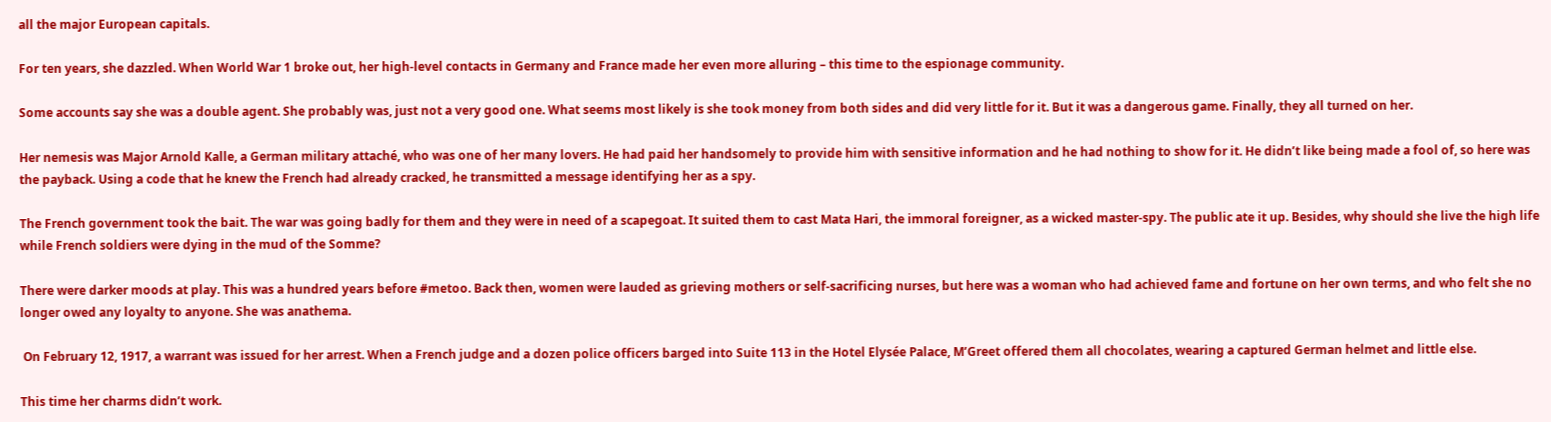all the major European capitals.

For ten years, she dazzled. When World War 1 broke out, her high-level contacts in Germany and France made her even more alluring – this time to the espionage community.

Some accounts say she was a double agent. She probably was, just not a very good one. What seems most likely is she took money from both sides and did very little for it. But it was a dangerous game. Finally, they all turned on her.

Her nemesis was Major Arnold Kalle, a German military attaché, who was one of her many lovers. He had paid her handsomely to provide him with sensitive information and he had nothing to show for it. He didn’t like being made a fool of, so here was the payback. Using a code that he knew the French had already cracked, he transmitted a message identifying her as a spy.

The French government took the bait. The war was going badly for them and they were in need of a scapegoat. It suited them to cast Mata Hari, the immoral foreigner, as a wicked master-spy. The public ate it up. Besides, why should she live the high life while French soldiers were dying in the mud of the Somme?

There were darker moods at play. This was a hundred years before #metoo. Back then, women were lauded as grieving mothers or self-sacrificing nurses, but here was a woman who had achieved fame and fortune on her own terms, and who felt she no longer owed any loyalty to anyone. She was anathema.

 On February 12, 1917, a warrant was issued for her arrest. When a French judge and a dozen police officers barged into Suite 113 in the Hotel Elysée Palace, M’Greet offered them all chocolates, wearing a captured German helmet and little else.

This time her charms didn’t work.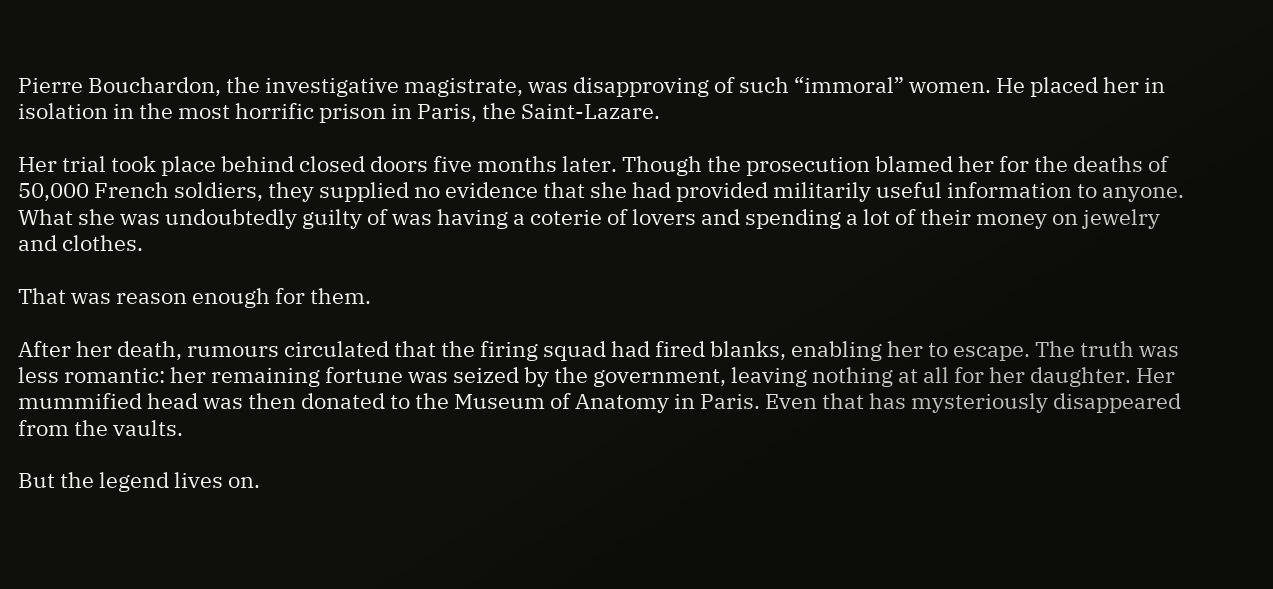Pierre Bouchardon, the investigative magistrate, was disapproving of such “immoral” women. He placed her in isolation in the most horrific prison in Paris, the Saint-Lazare.

Her trial took place behind closed doors five months later. Though the prosecution blamed her for the deaths of 50,000 French soldiers, they supplied no evidence that she had provided militarily useful information to anyone. What she was undoubtedly guilty of was having a coterie of lovers and spending a lot of their money on jewelry and clothes.

That was reason enough for them.

After her death, rumours circulated that the firing squad had fired blanks, enabling her to escape. The truth was less romantic: her remaining fortune was seized by the government, leaving nothing at all for her daughter. Her mummified head was then donated to the Museum of Anatomy in Paris. Even that has mysteriously disappeared from the vaults.

But the legend lives on.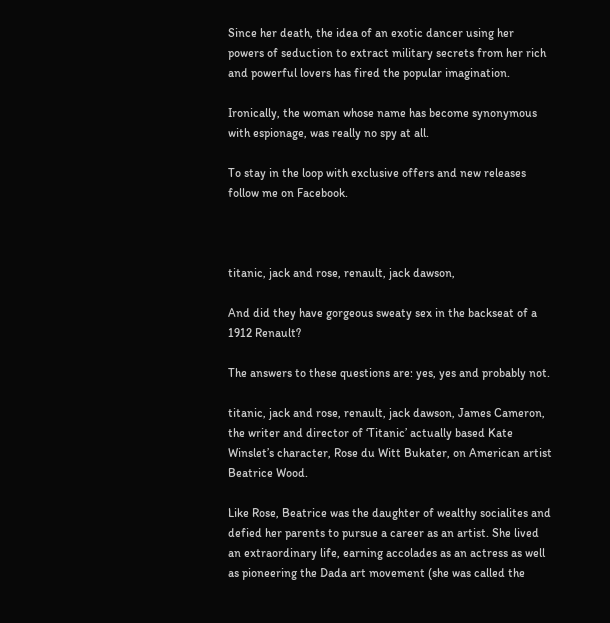Since her death, the idea of an exotic dancer using her powers of seduction to extract military secrets from her rich and powerful lovers has fired the popular imagination.

Ironically, the woman whose name has become synonymous with espionage, was really no spy at all.

To stay in the loop with exclusive offers and new releases follow me on Facebook.



titanic, jack and rose, renault, jack dawson,

And did they have gorgeous sweaty sex in the backseat of a 1912 Renault?

The answers to these questions are: yes, yes and probably not.

titanic, jack and rose, renault, jack dawson, James Cameron, the writer and director of ‘Titanic’ actually based Kate Winslet’s character, Rose du Witt Bukater, on American artist Beatrice Wood.

Like Rose, Beatrice was the daughter of wealthy socialites and defied her parents to pursue a career as an artist. She lived an extraordinary life, earning accolades as an actress as well as pioneering the Dada art movement (she was called the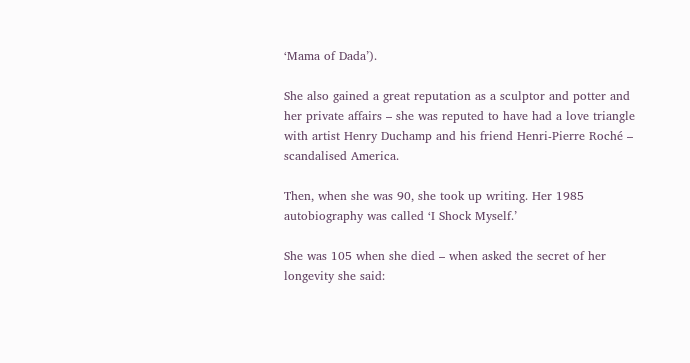‘Mama of Dada’).

She also gained a great reputation as a sculptor and potter and her private affairs – she was reputed to have had a love triangle with artist Henry Duchamp and his friend Henri-Pierre Roché – scandalised America.

Then, when she was 90, she took up writing. Her 1985 autobiography was called ‘I Shock Myself.’

She was 105 when she died – when asked the secret of her longevity she said: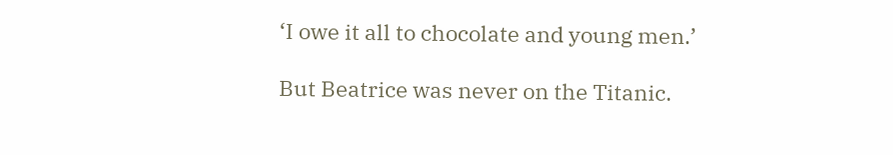‘I owe it all to chocolate and young men.’

But Beatrice was never on the Titanic.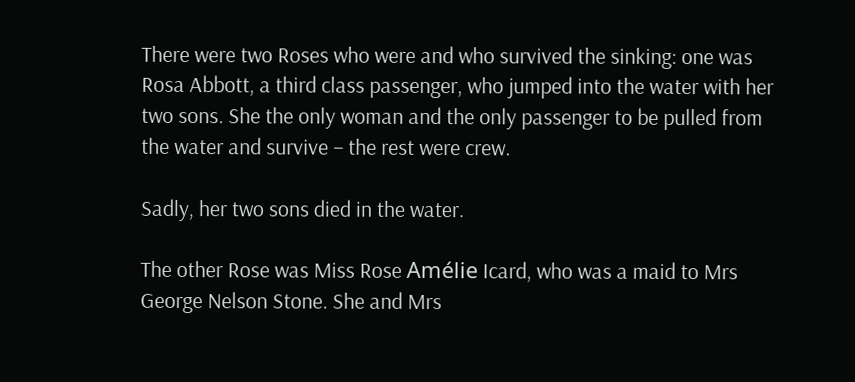There were two Roses who were and who survived the sinking: one was Rosa Abbott, a third class passenger, who jumped into the water with her two sons. She the only woman and the only passenger to be pulled from the water and survive – the rest were crew.

Sadly, her two sons died in the water.

The other Rose was Miss Rose Amélie Icard, who was a maid to Mrs George Nelson Stone. She and Mrs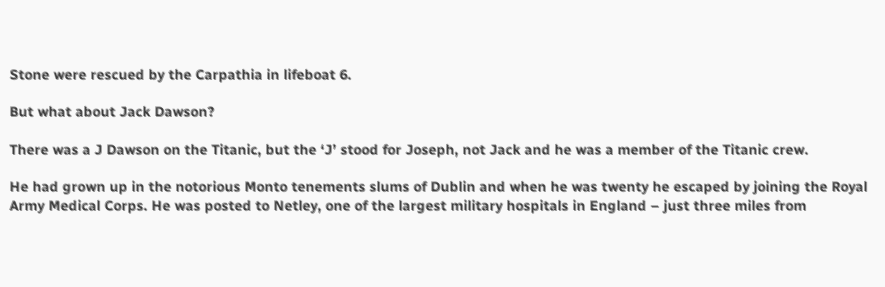Stone were rescued by the Carpathia in lifeboat 6.

But what about Jack Dawson?

There was a J Dawson on the Titanic, but the ‘J’ stood for Joseph, not Jack and he was a member of the Titanic crew.

He had grown up in the notorious Monto tenements slums of Dublin and when he was twenty he escaped by joining the Royal Army Medical Corps. He was posted to Netley, one of the largest military hospitals in England – just three miles from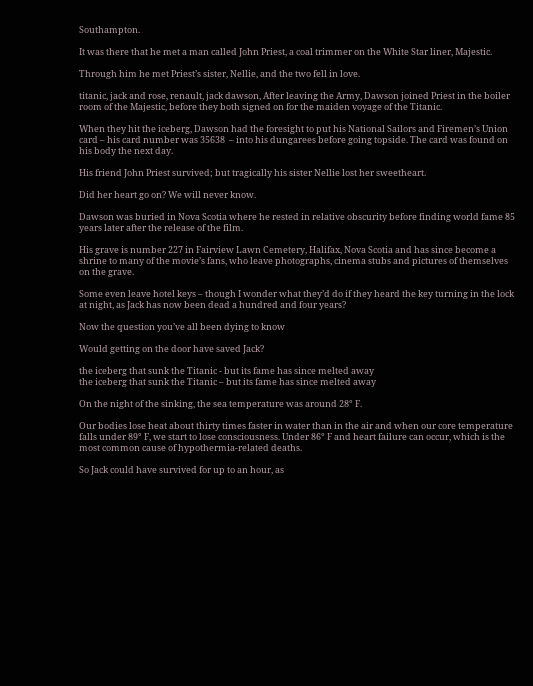Southampton.

It was there that he met a man called John Priest, a coal trimmer on the White Star liner, Majestic.

Through him he met Priest’s sister, Nellie, and the two fell in love.

titanic, jack and rose, renault, jack dawson, After leaving the Army, Dawson joined Priest in the boiler room of the Majestic, before they both signed on for the maiden voyage of the Titanic.

When they hit the iceberg, Dawson had the foresight to put his National Sailors and Firemen’s Union card – his card number was 35638  – into his dungarees before going topside. The card was found on his body the next day.

His friend John Priest survived; but tragically his sister Nellie lost her sweetheart.

Did her heart go on? We will never know.

Dawson was buried in Nova Scotia where he rested in relative obscurity before finding world fame 85 years later after the release of the film.

His grave is number 227 in Fairview Lawn Cemetery, Halifax, Nova Scotia and has since become a shrine to many of the movie’s fans, who leave photographs, cinema stubs and pictures of themselves on the grave.

Some even leave hotel keys – though I wonder what they’d do if they heard the key turning in the lock at night, as Jack has now been dead a hundred and four years?

Now the question you’ve all been dying to know

Would getting on the door have saved Jack?

the iceberg that sunk the Titanic - but its fame has since melted away
the iceberg that sunk the Titanic – but its fame has since melted away

On the night of the sinking, the sea temperature was around 28° F.

Our bodies lose heat about thirty times faster in water than in the air and when our core temperature falls under 89° F, we start to lose consciousness. Under 86° F and heart failure can occur, which is the most common cause of hypothermia-related deaths.

So Jack could have survived for up to an hour, as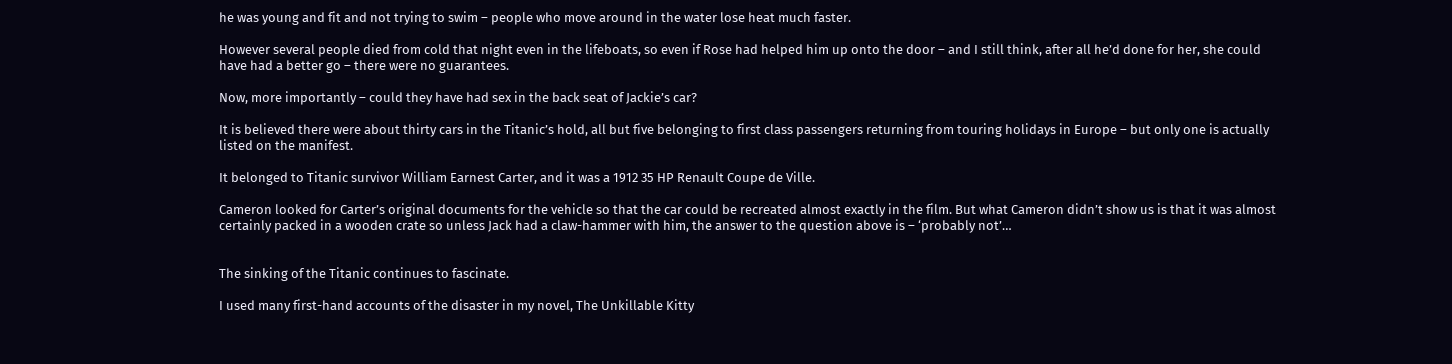he was young and fit and not trying to swim – people who move around in the water lose heat much faster.

However several people died from cold that night even in the lifeboats, so even if Rose had helped him up onto the door – and I still think, after all he’d done for her, she could have had a better go – there were no guarantees.

Now, more importantly – could they have had sex in the back seat of Jackie’s car?

It is believed there were about thirty cars in the Titanic’s hold, all but five belonging to first class passengers returning from touring holidays in Europe – but only one is actually listed on the manifest.

It belonged to Titanic survivor William Earnest Carter, and it was a 1912 35 HP Renault Coupe de Ville.

Cameron looked for Carter’s original documents for the vehicle so that the car could be recreated almost exactly in the film. But what Cameron didn’t show us is that it was almost certainly packed in a wooden crate so unless Jack had a claw-hammer with him, the answer to the question above is – ‘probably not’…


The sinking of the Titanic continues to fascinate.

I used many first-hand accounts of the disaster in my novel, The Unkillable Kitty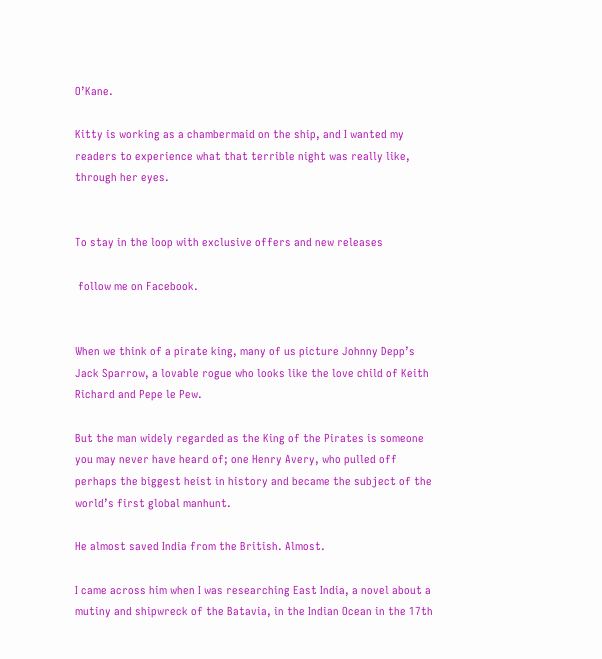O’Kane.

Kitty is working as a chambermaid on the ship, and I wanted my readers to experience what that terrible night was really like, through her eyes.


To stay in the loop with exclusive offers and new releases

 follow me on Facebook.


When we think of a pirate king, many of us picture Johnny Depp’s Jack Sparrow, a lovable rogue who looks like the love child of Keith Richard and Pepe le Pew.

But the man widely regarded as the King of the Pirates is someone you may never have heard of; one Henry Avery, who pulled off perhaps the biggest heist in history and became the subject of the world’s first global manhunt.

He almost saved India from the British. Almost.

I came across him when I was researching East India, a novel about a mutiny and shipwreck of the Batavia, in the Indian Ocean in the 17th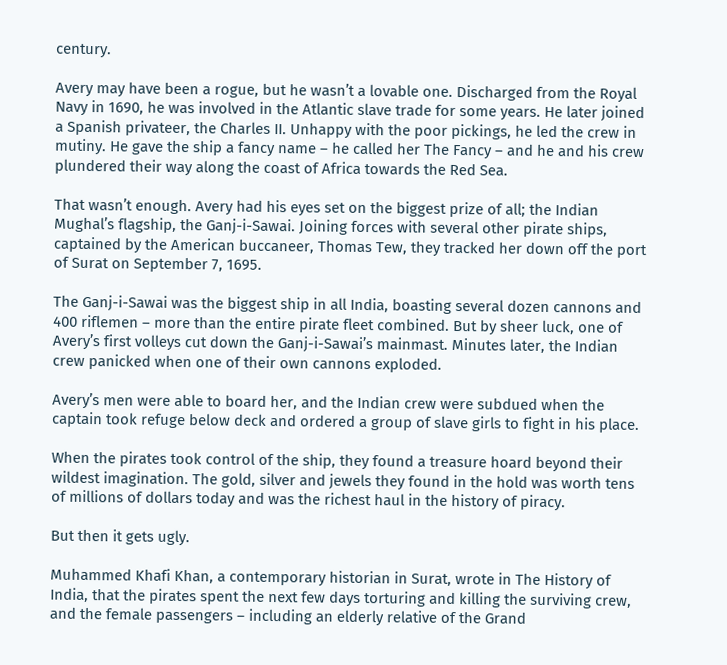century.

Avery may have been a rogue, but he wasn’t a lovable one. Discharged from the Royal Navy in 1690, he was involved in the Atlantic slave trade for some years. He later joined a Spanish privateer, the Charles II. Unhappy with the poor pickings, he led the crew in mutiny. He gave the ship a fancy name – he called her The Fancy – and he and his crew plundered their way along the coast of Africa towards the Red Sea.

That wasn’t enough. Avery had his eyes set on the biggest prize of all; the Indian Mughal’s flagship, the Ganj-i-Sawai. Joining forces with several other pirate ships, captained by the American buccaneer, Thomas Tew, they tracked her down off the port of Surat on September 7, 1695.

The Ganj-i-Sawai was the biggest ship in all India, boasting several dozen cannons and 400 riflemen – more than the entire pirate fleet combined. But by sheer luck, one of Avery’s first volleys cut down the Ganj-i-Sawai’s mainmast. Minutes later, the Indian crew panicked when one of their own cannons exploded.

Avery’s men were able to board her, and the Indian crew were subdued when the captain took refuge below deck and ordered a group of slave girls to fight in his place.

When the pirates took control of the ship, they found a treasure hoard beyond their wildest imagination. The gold, silver and jewels they found in the hold was worth tens of millions of dollars today and was the richest haul in the history of piracy.

But then it gets ugly.

Muhammed Khafi Khan, a contemporary historian in Surat, wrote in The History of India, that the pirates spent the next few days torturing and killing the surviving crew, and the female passengers – including an elderly relative of the Grand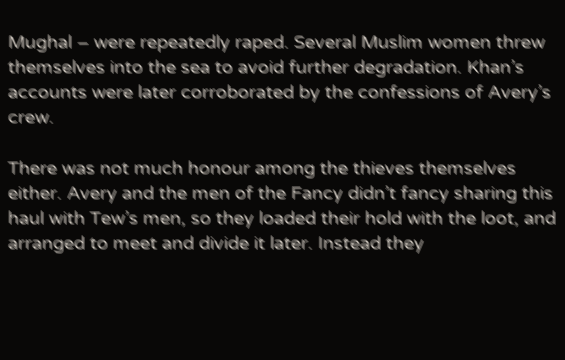Mughal – were repeatedly raped. Several Muslim women threw themselves into the sea to avoid further degradation. Khan’s accounts were later corroborated by the confessions of Avery’s crew.

There was not much honour among the thieves themselves either. Avery and the men of the Fancy didn’t fancy sharing this haul with Tew’s men, so they loaded their hold with the loot, and arranged to meet and divide it later. Instead they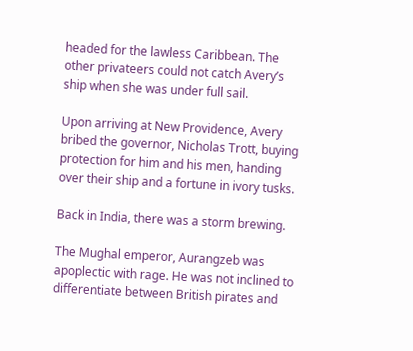headed for the lawless Caribbean. The other privateers could not catch Avery’s ship when she was under full sail.

Upon arriving at New Providence, Avery bribed the governor, Nicholas Trott, buying protection for him and his men, handing over their ship and a fortune in ivory tusks.

Back in India, there was a storm brewing.

The Mughal emperor, Aurangzeb was apoplectic with rage. He was not inclined to differentiate between British pirates and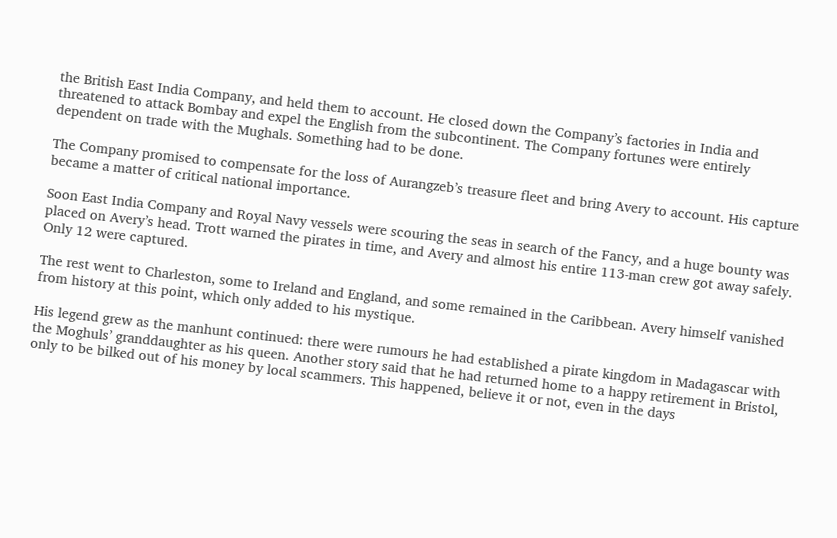the British East India Company, and held them to account. He closed down the Company’s factories in India and threatened to attack Bombay and expel the English from the subcontinent. The Company fortunes were entirely dependent on trade with the Mughals. Something had to be done.

The Company promised to compensate for the loss of Aurangzeb’s treasure fleet and bring Avery to account. His capture became a matter of critical national importance.

Soon East India Company and Royal Navy vessels were scouring the seas in search of the Fancy, and a huge bounty was placed on Avery’s head. Trott warned the pirates in time, and Avery and almost his entire 113-man crew got away safely. Only 12 were captured.

The rest went to Charleston, some to Ireland and England, and some remained in the Caribbean. Avery himself vanished from history at this point, which only added to his mystique.

His legend grew as the manhunt continued: there were rumours he had established a pirate kingdom in Madagascar with the Moghuls’ granddaughter as his queen. Another story said that he had returned home to a happy retirement in Bristol, only to be bilked out of his money by local scammers. This happened, believe it or not, even in the days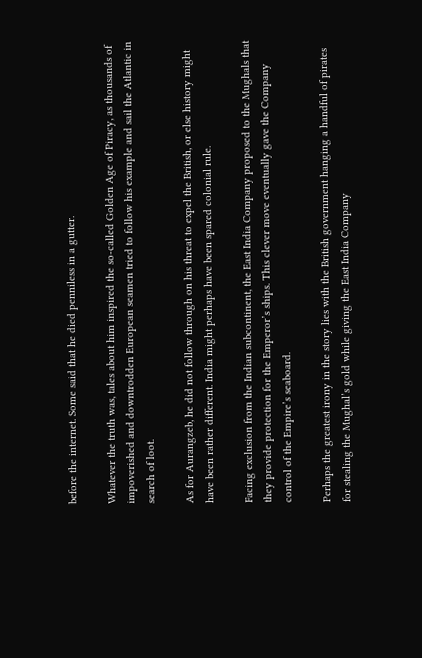before the internet. Some said that he died penniless in a gutter.

Whatever the truth was, tales about him inspired the so-called Golden Age of Piracy, as thousands of impoverished and downtrodden European seamen tried to follow his example and sail the Atlantic in search of loot.

As for Aurangzeb, he did not follow through on his threat to expel the British, or else history might have been rather different. India might perhaps have been spared colonial rule.

Facing exclusion from the Indian subcontinent, the East India Company proposed to the Mughals that they provide protection for the Emperor’s ships. This clever move eventually gave the Company control of the Empire’s seaboard.

Perhaps the greatest irony in the story lies with the British government hanging a handful of pirates for stealing the Mughal’s gold while giving the East India Company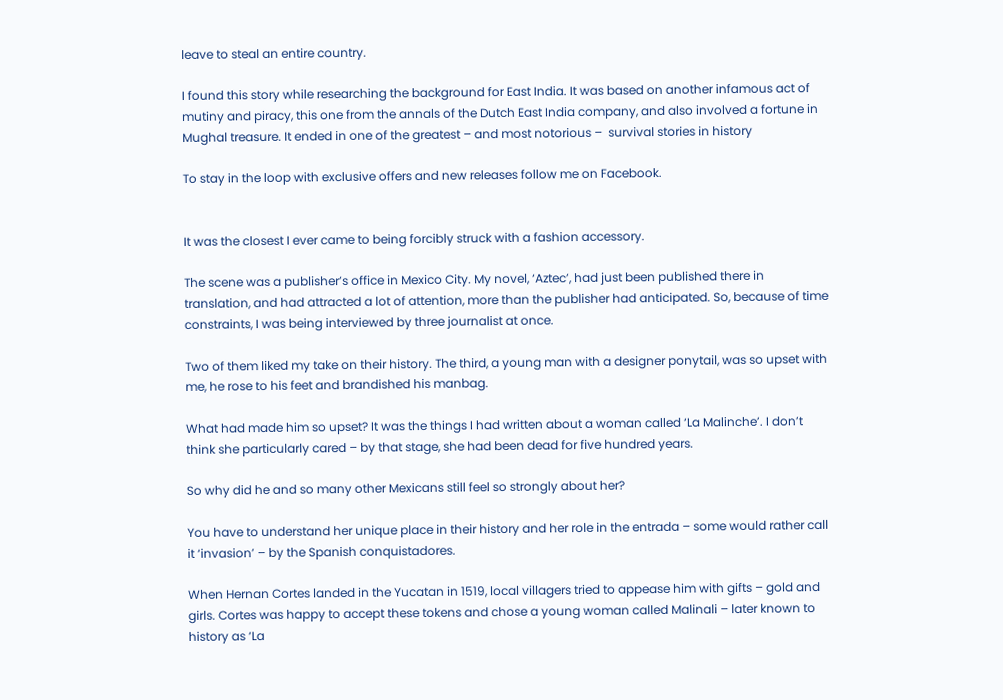leave to steal an entire country.

I found this story while researching the background for East India. It was based on another infamous act of mutiny and piracy, this one from the annals of the Dutch East India company, and also involved a fortune in Mughal treasure. It ended in one of the greatest – and most notorious –  survival stories in history

To stay in the loop with exclusive offers and new releases follow me on Facebook.


It was the closest I ever came to being forcibly struck with a fashion accessory.

The scene was a publisher’s office in Mexico City. My novel, ‘Aztec’, had just been published there in translation, and had attracted a lot of attention, more than the publisher had anticipated. So, because of time constraints, I was being interviewed by three journalist at once.

Two of them liked my take on their history. The third, a young man with a designer ponytail, was so upset with me, he rose to his feet and brandished his manbag.

What had made him so upset? It was the things I had written about a woman called ‘La Malinche’. I don’t think she particularly cared – by that stage, she had been dead for five hundred years.

So why did he and so many other Mexicans still feel so strongly about her?

You have to understand her unique place in their history and her role in the entrada – some would rather call it ‘invasion’ – by the Spanish conquistadores.

When Hernan Cortes landed in the Yucatan in 1519, local villagers tried to appease him with gifts – gold and girls. Cortes was happy to accept these tokens and chose a young woman called Malinali – later known to history as ‘La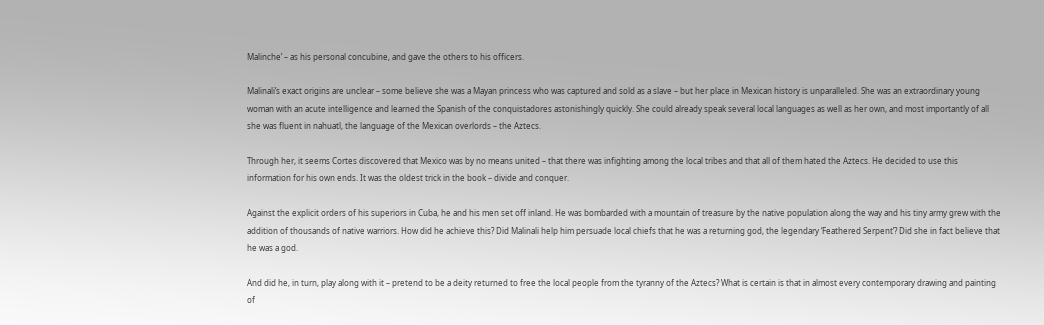Malinche’ – as his personal concubine, and gave the others to his officers.

Malinali’s exact origins are unclear – some believe she was a Mayan princess who was captured and sold as a slave – but her place in Mexican history is unparalleled. She was an extraordinary young woman with an acute intelligence and learned the Spanish of the conquistadores astonishingly quickly. She could already speak several local languages as well as her own, and most importantly of all she was fluent in nahuatl, the language of the Mexican overlords – the Aztecs.

Through her, it seems Cortes discovered that Mexico was by no means united – that there was infighting among the local tribes and that all of them hated the Aztecs. He decided to use this information for his own ends. It was the oldest trick in the book – divide and conquer.

Against the explicit orders of his superiors in Cuba, he and his men set off inland. He was bombarded with a mountain of treasure by the native population along the way and his tiny army grew with the addition of thousands of native warriors. How did he achieve this? Did Malinali help him persuade local chiefs that he was a returning god, the legendary ‘Feathered Serpent’? Did she in fact believe that he was a god.

And did he, in turn, play along with it – pretend to be a deity returned to free the local people from the tyranny of the Aztecs? What is certain is that in almost every contemporary drawing and painting of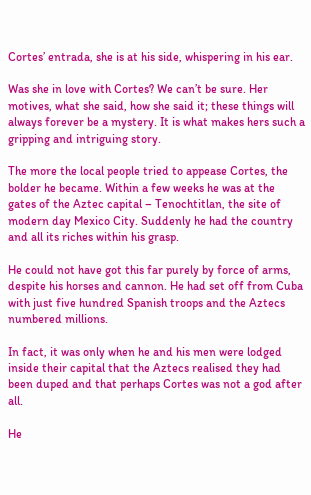Cortes’ entrada, she is at his side, whispering in his ear.

Was she in love with Cortes? We can’t be sure. Her motives, what she said, how she said it; these things will always forever be a mystery. It is what makes hers such a gripping and intriguing story.

The more the local people tried to appease Cortes, the bolder he became. Within a few weeks he was at the gates of the Aztec capital – Tenochtitlan, the site of modern day Mexico City. Suddenly he had the country and all its riches within his grasp.

He could not have got this far purely by force of arms, despite his horses and cannon. He had set off from Cuba with just five hundred Spanish troops and the Aztecs numbered millions.

In fact, it was only when he and his men were lodged inside their capital that the Aztecs realised they had been duped and that perhaps Cortes was not a god after all.

He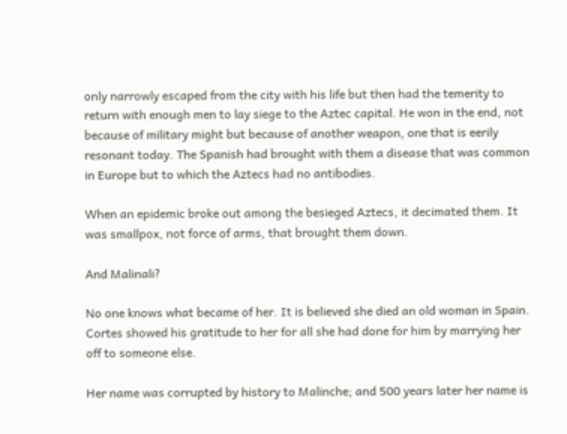only narrowly escaped from the city with his life but then had the temerity to return with enough men to lay siege to the Aztec capital. He won in the end, not because of military might but because of another weapon, one that is eerily resonant today. The Spanish had brought with them a disease that was common in Europe but to which the Aztecs had no antibodies.

When an epidemic broke out among the besieged Aztecs, it decimated them. It was smallpox, not force of arms, that brought them down.

And Malinali?

No one knows what became of her. It is believed she died an old woman in Spain. Cortes showed his gratitude to her for all she had done for him by marrying her off to someone else.

Her name was corrupted by history to Malinche; and 500 years later her name is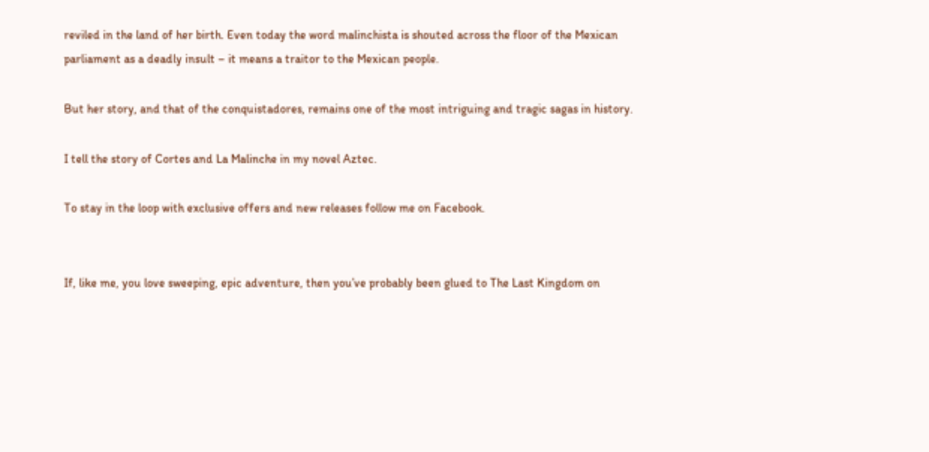reviled in the land of her birth. Even today the word malinchista is shouted across the floor of the Mexican parliament as a deadly insult – it means a traitor to the Mexican people.

But her story, and that of the conquistadores, remains one of the most intriguing and tragic sagas in history.

I tell the story of Cortes and La Malinche in my novel Aztec.

To stay in the loop with exclusive offers and new releases follow me on Facebook.


If, like me, you love sweeping, epic adventure, then you’ve probably been glued to The Last Kingdom on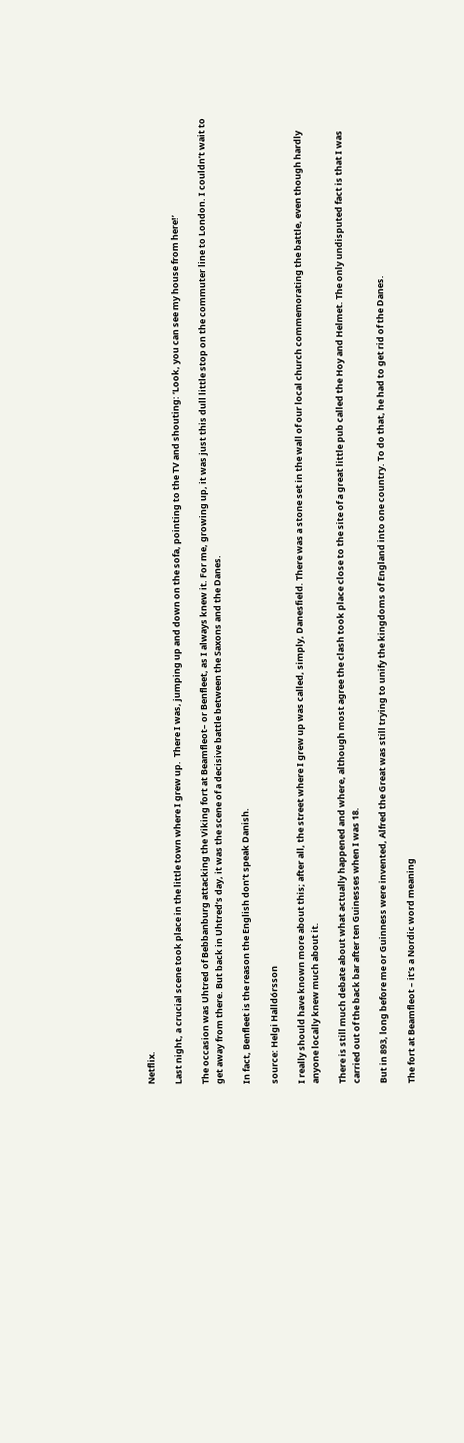Netflix.

Last night, a crucial scene took place in the little town where I grew up.  There I was, jumping up and down on the sofa, pointing to the TV and shouting: ‘Look, you can see my house from here!’

The occasion was Uhtred of Bebbanburg attacking the Viking fort at Beamfleot– or Benfleet, as I always knew it. For me, growing up, it was just this dull little stop on the commuter line to London. I couldn’t wait to get away from there. But back in Uhtred’s day, it was the scene of a decisive battle between the Saxons and the Danes.

In fact, Benfleet is the reason the English don’t speak Danish.

source: Helgi Halldórsson

I really should have known more about this; after all, the street where I grew up was called, simply, Danesfield. There was a stone set in the wall of our local church commemorating the battle, even though hardly anyone locally knew much about it.

There is still much debate about what actually happened and where, although most agree the clash took place close to the site of a great little pub called the Hoy and Helmet. The only undisputed fact is that I was carried out of the back bar after ten Guinesses when I was 18.

But in 893, long before me or Guinness were invented, Alfred the Great was still trying to unify the kingdoms of England into one country. To do that, he had to get rid of the Danes.

The fort at Beamfleot – it’s a Nordic word meaning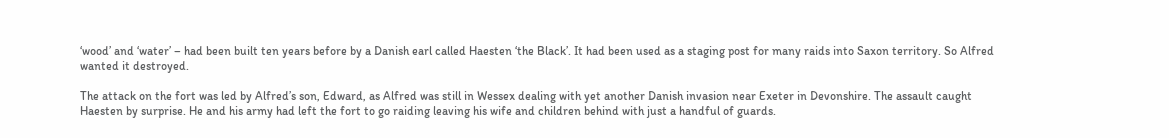‘wood’ and ‘water’ – had been built ten years before by a Danish earl called Haesten ‘the Black’. It had been used as a staging post for many raids into Saxon territory. So Alfred wanted it destroyed.

The attack on the fort was led by Alfred’s son, Edward, as Alfred was still in Wessex dealing with yet another Danish invasion near Exeter in Devonshire. The assault caught Haesten by surprise. He and his army had left the fort to go raiding leaving his wife and children behind with just a handful of guards.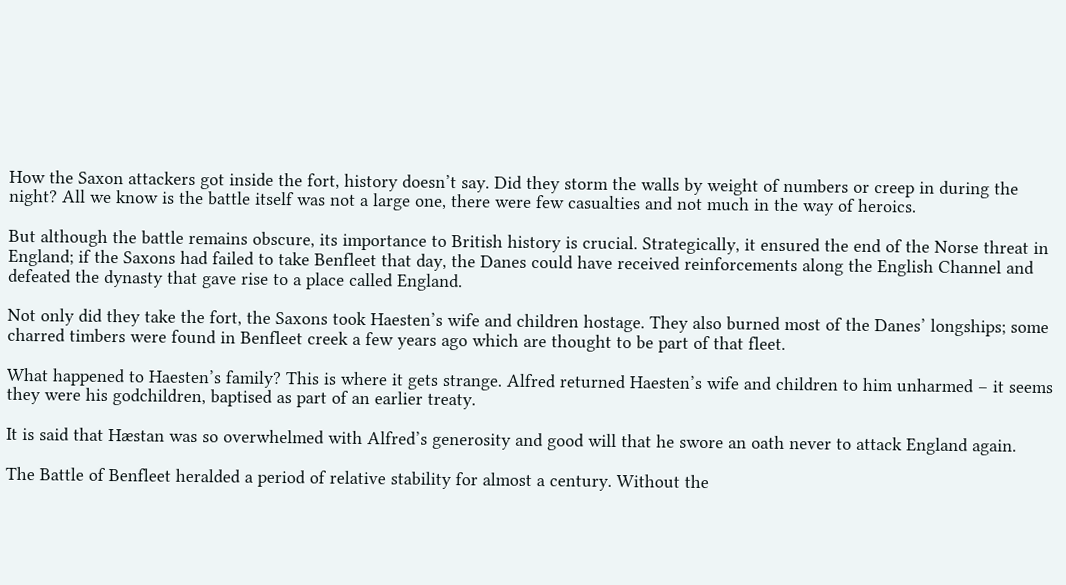How the Saxon attackers got inside the fort, history doesn’t say. Did they storm the walls by weight of numbers or creep in during the night? All we know is the battle itself was not a large one, there were few casualties and not much in the way of heroics.

But although the battle remains obscure, its importance to British history is crucial. Strategically, it ensured the end of the Norse threat in England; if the Saxons had failed to take Benfleet that day, the Danes could have received reinforcements along the English Channel and defeated the dynasty that gave rise to a place called England.

Not only did they take the fort, the Saxons took Haesten’s wife and children hostage. They also burned most of the Danes’ longships; some charred timbers were found in Benfleet creek a few years ago which are thought to be part of that fleet.

What happened to Haesten’s family? This is where it gets strange. Alfred returned Haesten’s wife and children to him unharmed – it seems they were his godchildren, baptised as part of an earlier treaty.

It is said that Hæstan was so overwhelmed with Alfred’s generosity and good will that he swore an oath never to attack England again.

The Battle of Benfleet heralded a period of relative stability for almost a century. Without the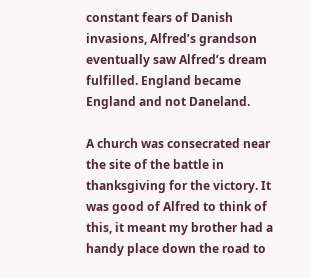constant fears of Danish invasions, Alfred’s grandson eventually saw Alfred’s dream fulfilled. England became England and not Daneland.

A church was consecrated near the site of the battle in thanksgiving for the victory. It was good of Alfred to think of this, it meant my brother had a handy place down the road to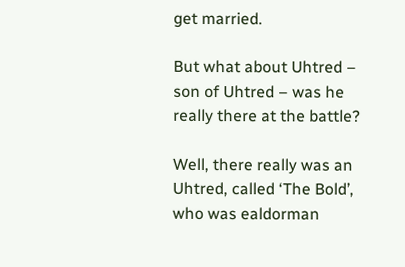get married.

But what about Uhtred – son of Uhtred – was he really there at the battle?

Well, there really was an Uhtred, called ‘The Bold’, who was ealdorman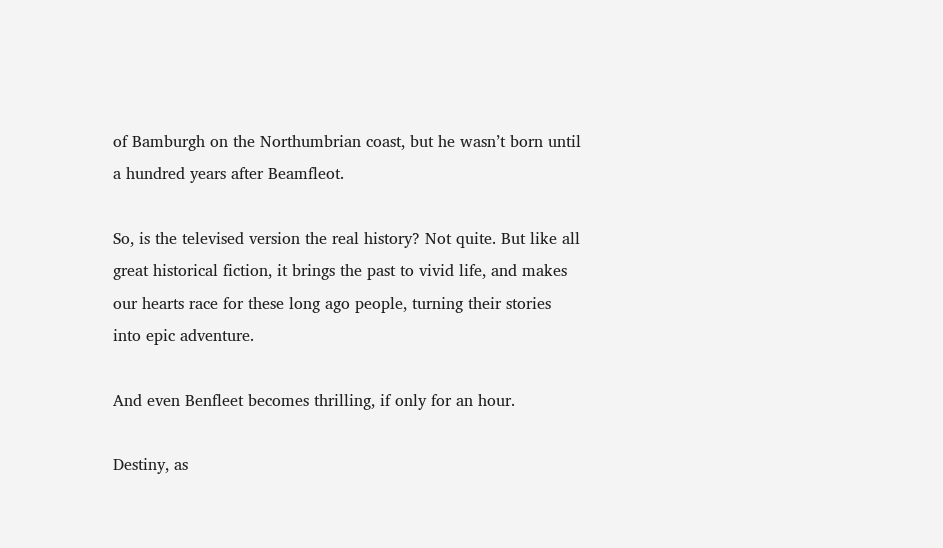of Bamburgh on the Northumbrian coast, but he wasn’t born until a hundred years after Beamfleot.

So, is the televised version the real history? Not quite. But like all great historical fiction, it brings the past to vivid life, and makes our hearts race for these long ago people, turning their stories into epic adventure.

And even Benfleet becomes thrilling, if only for an hour.

Destiny, as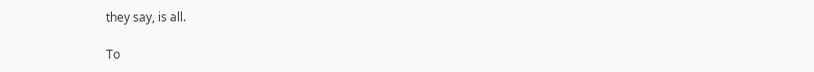they say, is all.

To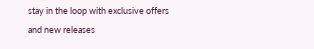stay in the loop with exclusive offers and new releases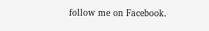follow me on Facebook.